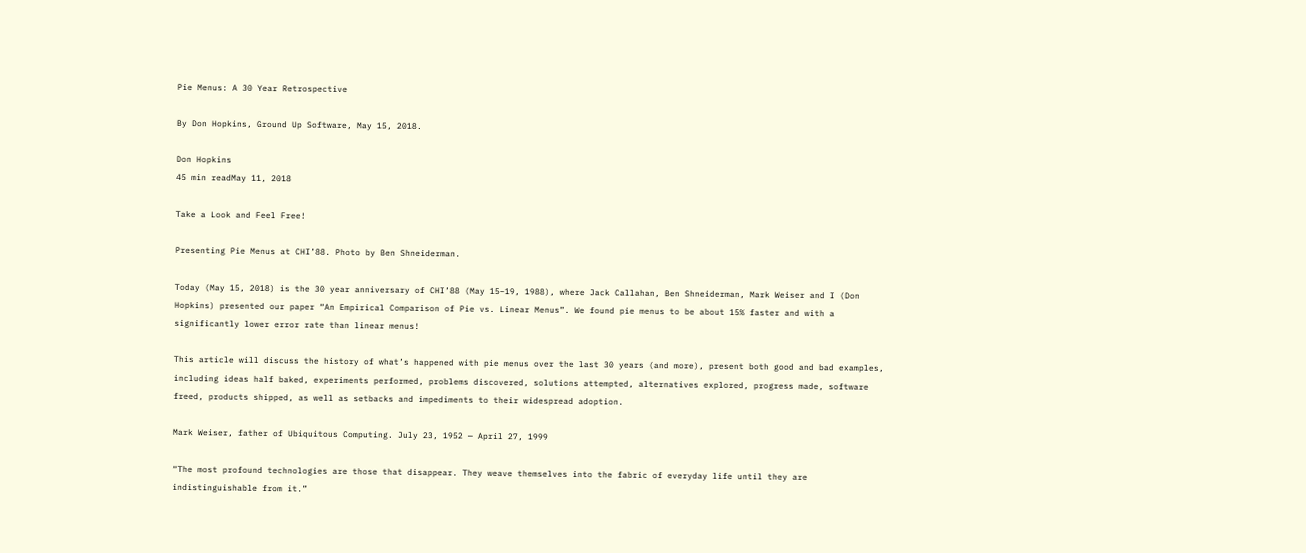Pie Menus: A 30 Year Retrospective

By Don Hopkins, Ground Up Software, May 15, 2018.

Don Hopkins
45 min readMay 11, 2018

Take a Look and Feel Free!

Presenting Pie Menus at CHI’88. Photo by Ben Shneiderman.

Today (May 15, 2018) is the 30 year anniversary of CHI’88 (May 15–19, 1988), where Jack Callahan, Ben Shneiderman, Mark Weiser and I (Don Hopkins) presented our paper “An Empirical Comparison of Pie vs. Linear Menus”. We found pie menus to be about 15% faster and with a significantly lower error rate than linear menus!

This article will discuss the history of what’s happened with pie menus over the last 30 years (and more), present both good and bad examples, including ideas half baked, experiments performed, problems discovered, solutions attempted, alternatives explored, progress made, software freed, products shipped, as well as setbacks and impediments to their widespread adoption.

Mark Weiser, father of Ubiquitous Computing. July 23, 1952 — April 27, 1999

“The most profound technologies are those that disappear. They weave themselves into the fabric of everyday life until they are indistinguishable from it.”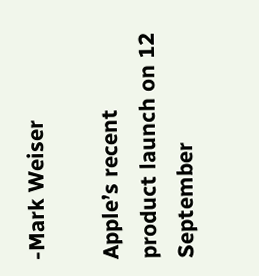-Mark Weiser

Apple’s recent product launch on 12 September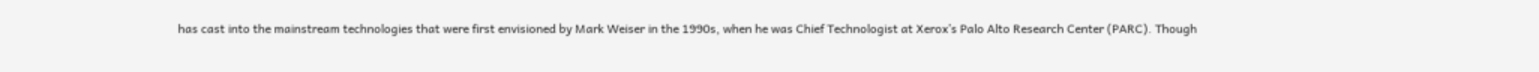has cast into the mainstream technologies that were first envisioned by Mark Weiser in the 1990s, when he was Chief Technologist at Xerox’s Palo Alto Research Center (PARC). Though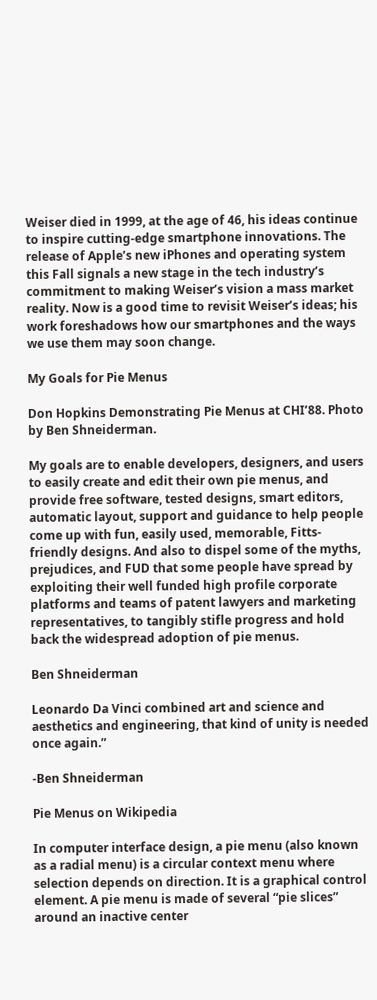Weiser died in 1999, at the age of 46, his ideas continue to inspire cutting-edge smartphone innovations. The release of Apple’s new iPhones and operating system this Fall signals a new stage in the tech industry’s commitment to making Weiser’s vision a mass market reality. Now is a good time to revisit Weiser’s ideas; his work foreshadows how our smartphones and the ways we use them may soon change.

My Goals for Pie Menus

Don Hopkins Demonstrating Pie Menus at CHI’88. Photo by Ben Shneiderman.

My goals are to enable developers, designers, and users to easily create and edit their own pie menus, and provide free software, tested designs, smart editors, automatic layout, support and guidance to help people come up with fun, easily used, memorable, Fitts-friendly designs. And also to dispel some of the myths, prejudices, and FUD that some people have spread by exploiting their well funded high profile corporate platforms and teams of patent lawyers and marketing representatives, to tangibly stifle progress and hold back the widespread adoption of pie menus.

Ben Shneiderman

Leonardo Da Vinci combined art and science and aesthetics and engineering, that kind of unity is needed once again.”

-Ben Shneiderman

Pie Menus on Wikipedia

In computer interface design, a pie menu (also known as a radial menu) is a circular context menu where selection depends on direction. It is a graphical control element. A pie menu is made of several “pie slices” around an inactive center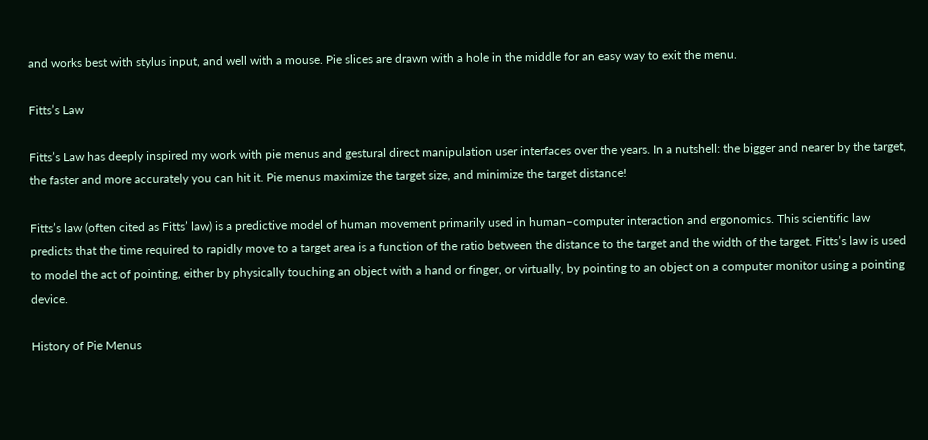and works best with stylus input, and well with a mouse. Pie slices are drawn with a hole in the middle for an easy way to exit the menu.

Fitts’s Law

Fitts’s Law has deeply inspired my work with pie menus and gestural direct manipulation user interfaces over the years. In a nutshell: the bigger and nearer by the target, the faster and more accurately you can hit it. Pie menus maximize the target size, and minimize the target distance!

Fitts’s law (often cited as Fitts’ law) is a predictive model of human movement primarily used in human–computer interaction and ergonomics. This scientific law predicts that the time required to rapidly move to a target area is a function of the ratio between the distance to the target and the width of the target. Fitts’s law is used to model the act of pointing, either by physically touching an object with a hand or finger, or virtually, by pointing to an object on a computer monitor using a pointing device.

History of Pie Menus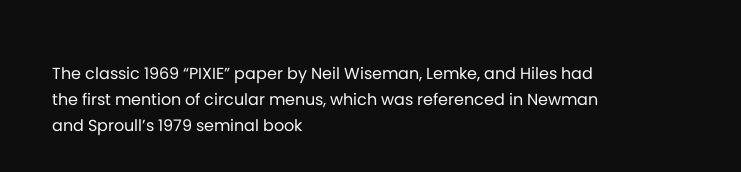The classic 1969 “PIXIE” paper by Neil Wiseman, Lemke, and Hiles had the first mention of circular menus, which was referenced in Newman and Sproull’s 1979 seminal book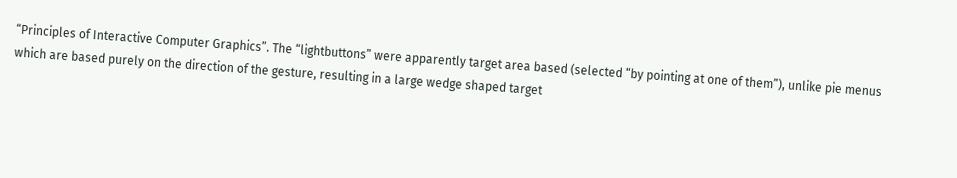“Principles of Interactive Computer Graphics”. The “lightbuttons” were apparently target area based (selected “by pointing at one of them”), unlike pie menus which are based purely on the direction of the gesture, resulting in a large wedge shaped target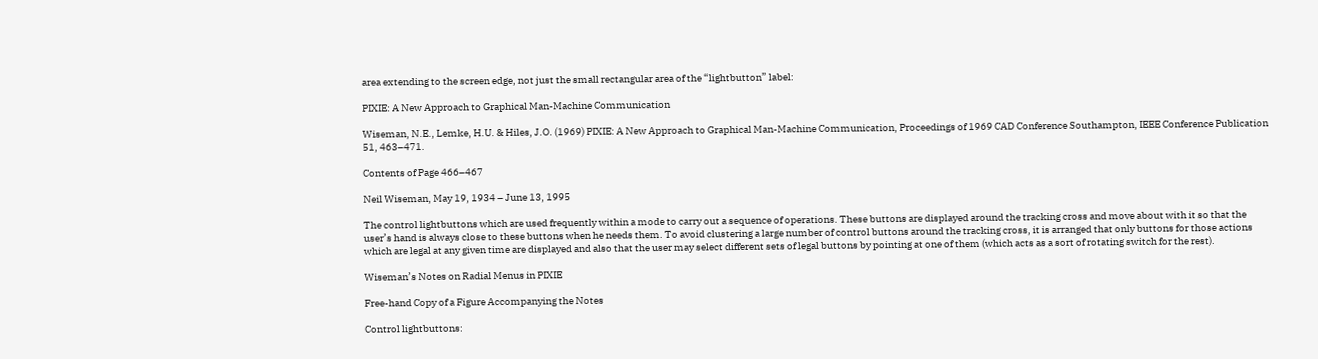area extending to the screen edge, not just the small rectangular area of the “lightbutton” label:

PIXIE: A New Approach to Graphical Man-Machine Communication

Wiseman, N.E., Lemke, H.U. & Hiles, J.O. (1969) PIXIE: A New Approach to Graphical Man-Machine Communication, Proceedings of 1969 CAD Conference Southampton, IEEE Conference Publication 51, 463–471.

Contents of Page 466–467

Neil Wiseman, May 19, 1934 – June 13, 1995

The control lightbuttons which are used frequently within a mode to carry out a sequence of operations. These buttons are displayed around the tracking cross and move about with it so that the user’s hand is always close to these buttons when he needs them. To avoid clustering a large number of control buttons around the tracking cross, it is arranged that only buttons for those actions which are legal at any given time are displayed and also that the user may select different sets of legal buttons by pointing at one of them (which acts as a sort of rotating switch for the rest).

Wiseman’s Notes on Radial Menus in PIXIE

Free-hand Copy of a Figure Accompanying the Notes

Control lightbuttons: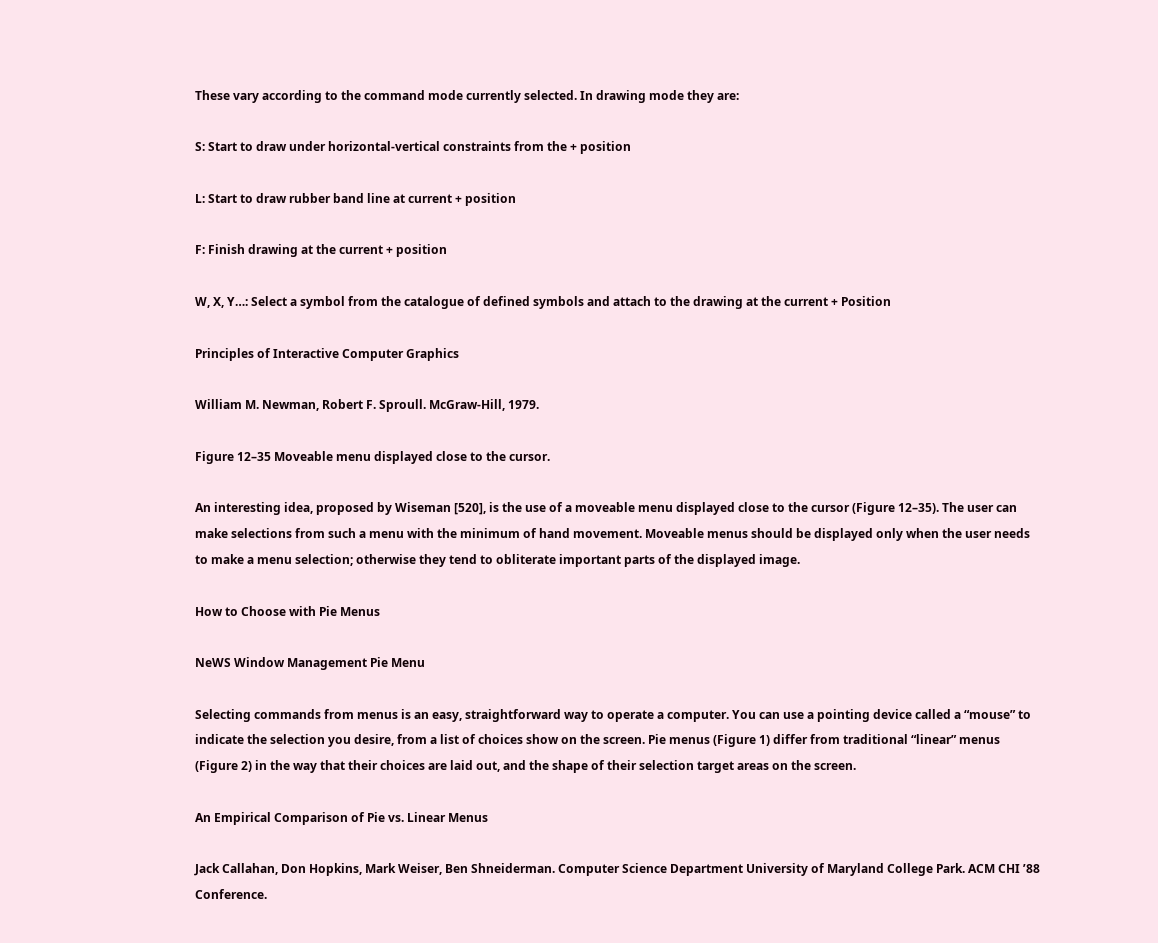These vary according to the command mode currently selected. In drawing mode they are:

S: Start to draw under horizontal-vertical constraints from the + position

L: Start to draw rubber band line at current + position

F: Finish drawing at the current + position

W, X, Y…: Select a symbol from the catalogue of defined symbols and attach to the drawing at the current + Position

Principles of Interactive Computer Graphics

William M. Newman, Robert F. Sproull. McGraw-Hill, 1979.

Figure 12–35 Moveable menu displayed close to the cursor.

An interesting idea, proposed by Wiseman [520], is the use of a moveable menu displayed close to the cursor (Figure 12–35). The user can make selections from such a menu with the minimum of hand movement. Moveable menus should be displayed only when the user needs to make a menu selection; otherwise they tend to obliterate important parts of the displayed image.

How to Choose with Pie Menus

NeWS Window Management Pie Menu

Selecting commands from menus is an easy, straightforward way to operate a computer. You can use a pointing device called a “mouse” to indicate the selection you desire, from a list of choices show on the screen. Pie menus (Figure 1) differ from traditional “linear” menus (Figure 2) in the way that their choices are laid out, and the shape of their selection target areas on the screen.

An Empirical Comparison of Pie vs. Linear Menus

Jack Callahan, Don Hopkins, Mark Weiser, Ben Shneiderman. Computer Science Department University of Maryland College Park. ACM CHI ’88 Conference.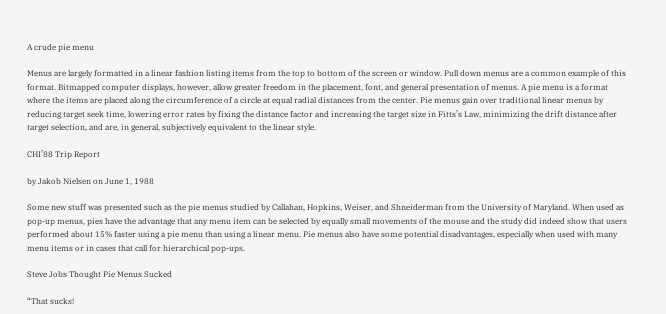A crude pie menu

Menus are largely formatted in a linear fashion listing items from the top to bottom of the screen or window. Pull down menus are a common example of this format. Bitmapped computer displays, however, allow greater freedom in the placement, font, and general presentation of menus. A pie menu is a format where the items are placed along the circumference of a circle at equal radial distances from the center. Pie menus gain over traditional linear menus by reducing target seek time, lowering error rates by fixing the distance factor and increasing the target size in Fitts’s Law, minimizing the drift distance after target selection, and are, in general, subjectively equivalent to the linear style.

CHI’88 Trip Report

by Jakob Nielsen on June 1, 1988

Some new stuff was presented such as the pie menus studied by Callahan, Hopkins, Weiser, and Shneiderman from the University of Maryland. When used as pop-up menus, pies have the advantage that any menu item can be selected by equally small movements of the mouse and the study did indeed show that users performed about 15% faster using a pie menu than using a linear menu. Pie menus also have some potential disadvantages, especially when used with many menu items or in cases that call for hierarchical pop-ups.

Steve Jobs Thought Pie Menus Sucked

“That sucks!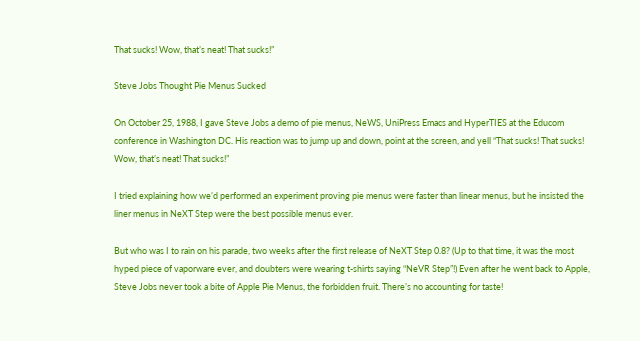That sucks! Wow, that’s neat! That sucks!”

Steve Jobs Thought Pie Menus Sucked

On October 25, 1988, I gave Steve Jobs a demo of pie menus, NeWS, UniPress Emacs and HyperTIES at the Educom conference in Washington DC. His reaction was to jump up and down, point at the screen, and yell “That sucks! That sucks! Wow, that’s neat! That sucks!”

I tried explaining how we’d performed an experiment proving pie menus were faster than linear menus, but he insisted the liner menus in NeXT Step were the best possible menus ever.

But who was I to rain on his parade, two weeks after the first release of NeXT Step 0.8? (Up to that time, it was the most hyped piece of vaporware ever, and doubters were wearing t-shirts saying “NeVR Step”!) Even after he went back to Apple, Steve Jobs never took a bite of Apple Pie Menus, the forbidden fruit. There’s no accounting for taste!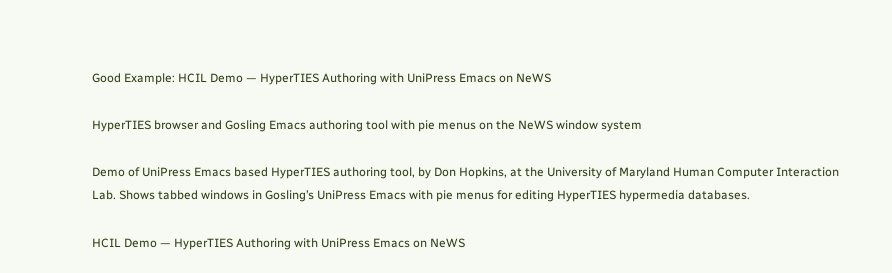Good Example: HCIL Demo — HyperTIES Authoring with UniPress Emacs on NeWS

HyperTIES browser and Gosling Emacs authoring tool with pie menus on the NeWS window system

Demo of UniPress Emacs based HyperTIES authoring tool, by Don Hopkins, at the University of Maryland Human Computer Interaction Lab. Shows tabbed windows in Gosling’s UniPress Emacs with pie menus for editing HyperTIES hypermedia databases.

HCIL Demo — HyperTIES Authoring with UniPress Emacs on NeWS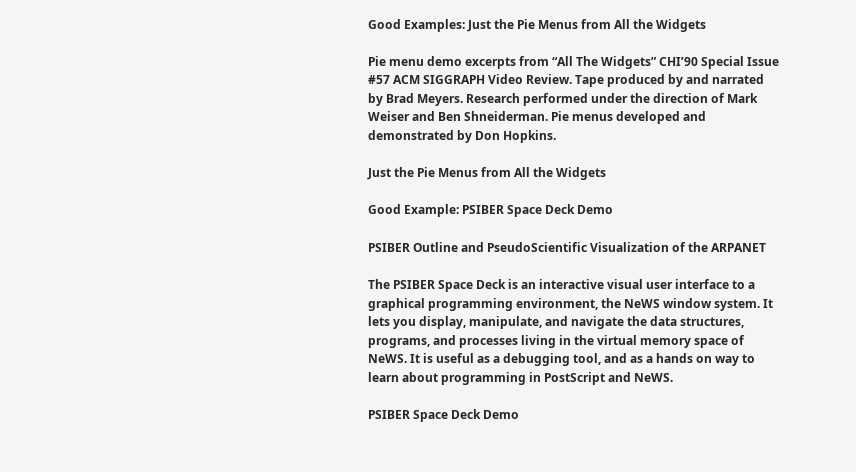Good Examples: Just the Pie Menus from All the Widgets

Pie menu demo excerpts from “All The Widgets” CHI’90 Special Issue #57 ACM SIGGRAPH Video Review. Tape produced by and narrated by Brad Meyers. Research performed under the direction of Mark Weiser and Ben Shneiderman. Pie menus developed and demonstrated by Don Hopkins.

Just the Pie Menus from All the Widgets

Good Example: PSIBER Space Deck Demo

PSIBER Outline and PseudoScientific Visualization of the ARPANET

The PSIBER Space Deck is an interactive visual user interface to a graphical programming environment, the NeWS window system. It lets you display, manipulate, and navigate the data structures, programs, and processes living in the virtual memory space of NeWS. It is useful as a debugging tool, and as a hands on way to learn about programming in PostScript and NeWS.

PSIBER Space Deck Demo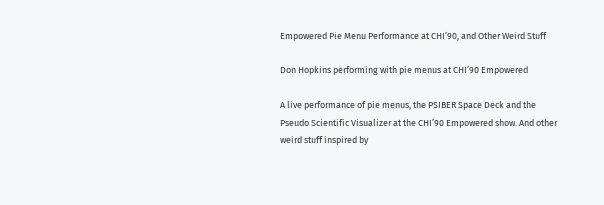Empowered Pie Menu Performance at CHI’90, and Other Weird Stuff

Don Hopkins performing with pie menus at CHI’90 Empowered

A live performance of pie menus, the PSIBER Space Deck and the Pseudo Scientific Visualizer at the CHI’90 Empowered show. And other weird stuff inspired by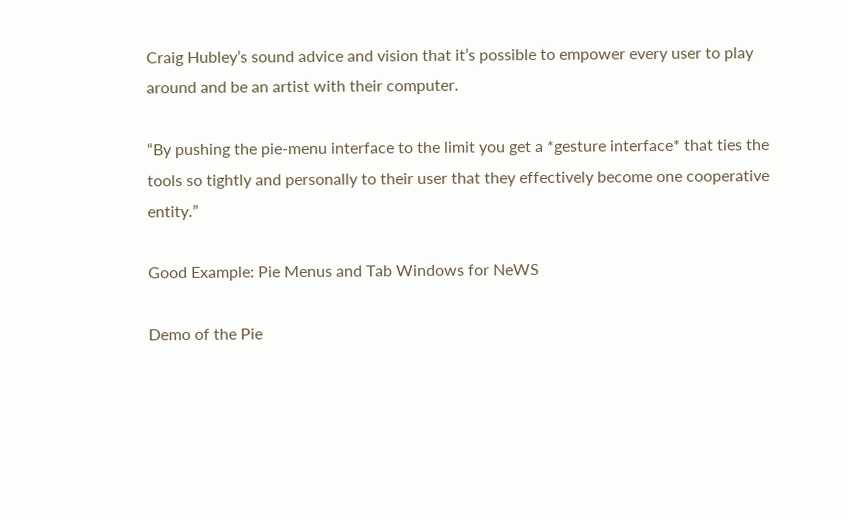Craig Hubley’s sound advice and vision that it’s possible to empower every user to play around and be an artist with their computer.

“By pushing the pie-menu interface to the limit you get a *gesture interface* that ties the tools so tightly and personally to their user that they effectively become one cooperative entity.”

Good Example: Pie Menus and Tab Windows for NeWS

Demo of the Pie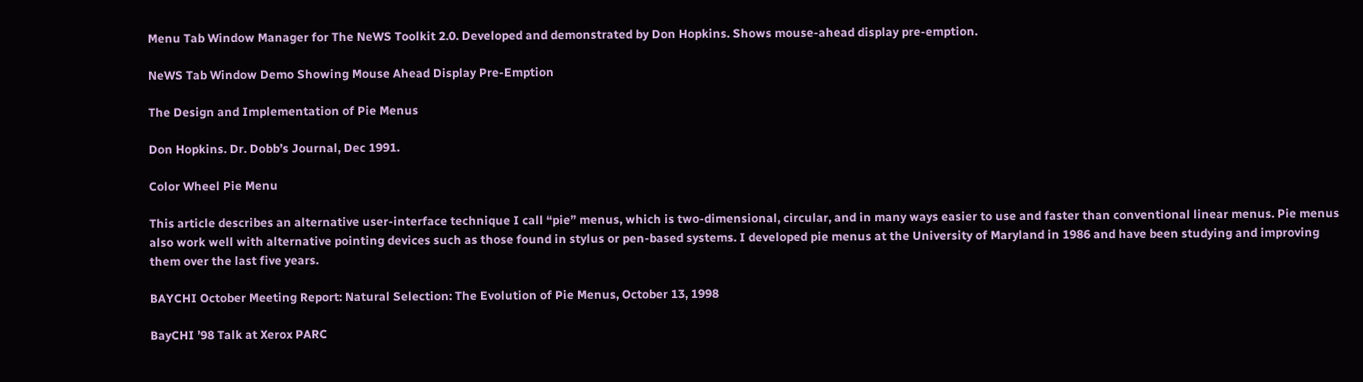Menu Tab Window Manager for The NeWS Toolkit 2.0. Developed and demonstrated by Don Hopkins. Shows mouse-ahead display pre-emption.

NeWS Tab Window Demo Showing Mouse Ahead Display Pre-Emption

The Design and Implementation of Pie Menus

Don Hopkins. Dr. Dobb’s Journal, Dec 1991.

Color Wheel Pie Menu

This article describes an alternative user-interface technique I call “pie” menus, which is two-dimensional, circular, and in many ways easier to use and faster than conventional linear menus. Pie menus also work well with alternative pointing devices such as those found in stylus or pen-based systems. I developed pie menus at the University of Maryland in 1986 and have been studying and improving them over the last five years.

BAYCHI October Meeting Report: Natural Selection: The Evolution of Pie Menus, October 13, 1998

BayCHI ’98 Talk at Xerox PARC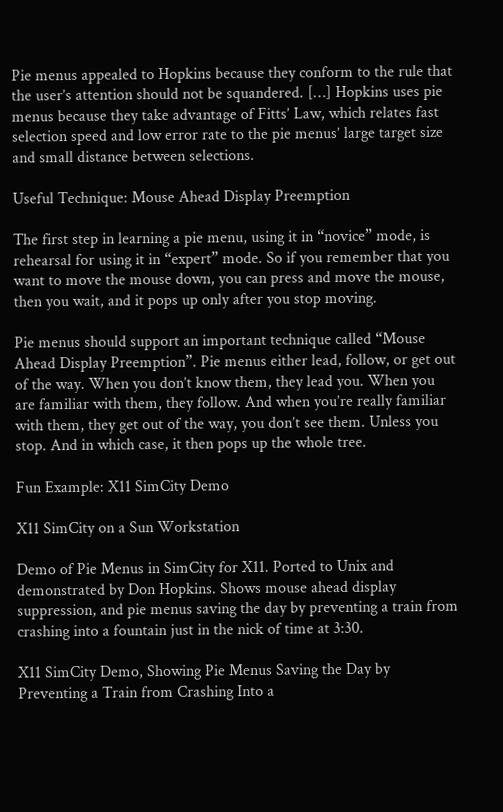Pie menus appealed to Hopkins because they conform to the rule that the user’s attention should not be squandered. […] Hopkins uses pie menus because they take advantage of Fitts’ Law, which relates fast selection speed and low error rate to the pie menus’ large target size and small distance between selections.

Useful Technique: Mouse Ahead Display Preemption

The first step in learning a pie menu, using it in “novice” mode, is rehearsal for using it in “expert” mode. So if you remember that you want to move the mouse down, you can press and move the mouse, then you wait, and it pops up only after you stop moving.

Pie menus should support an important technique called “Mouse Ahead Display Preemption”. Pie menus either lead, follow, or get out of the way. When you don’t know them, they lead you. When you are familiar with them, they follow. And when you’re really familiar with them, they get out of the way, you don’t see them. Unless you stop. And in which case, it then pops up the whole tree.

Fun Example: X11 SimCity Demo

X11 SimCity on a Sun Workstation

Demo of Pie Menus in SimCity for X11. Ported to Unix and demonstrated by Don Hopkins. Shows mouse ahead display suppression, and pie menus saving the day by preventing a train from crashing into a fountain just in the nick of time at 3:30.

X11 SimCity Demo, Showing Pie Menus Saving the Day by Preventing a Train from Crashing Into a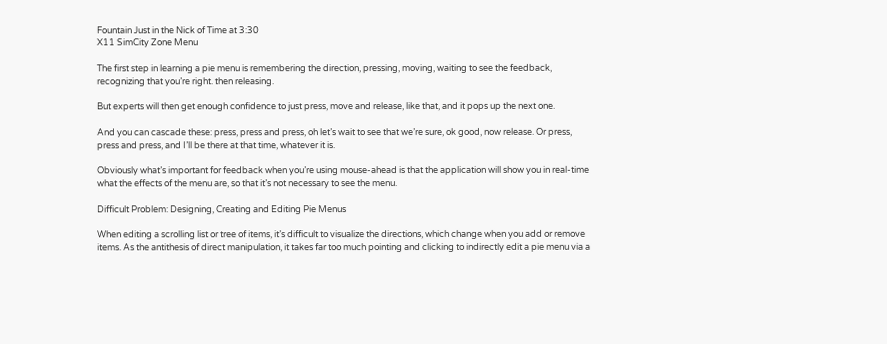Fountain Just in the Nick of Time at 3:30
X11 SimCity Zone Menu

The first step in learning a pie menu is remembering the direction, pressing, moving, waiting to see the feedback, recognizing that you’re right. then releasing.

But experts will then get enough confidence to just press, move and release, like that, and it pops up the next one.

And you can cascade these: press, press and press, oh let’s wait to see that we’re sure, ok good, now release. Or press, press and press, and I’ll be there at that time, whatever it is.

Obviously what’s important for feedback when you’re using mouse-ahead is that the application will show you in real-time what the effects of the menu are, so that it’s not necessary to see the menu.

Difficult Problem: Designing, Creating and Editing Pie Menus

When editing a scrolling list or tree of items, it’s difficult to visualize the directions, which change when you add or remove items. As the antithesis of direct manipulation, it takes far too much pointing and clicking to indirectly edit a pie menu via a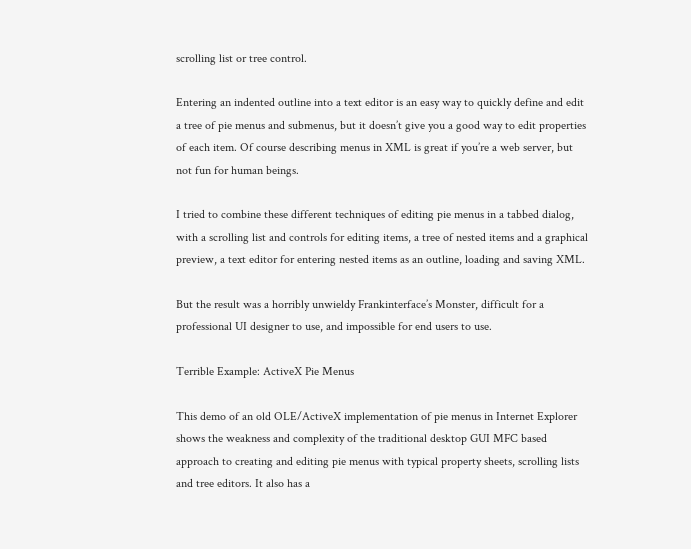scrolling list or tree control.

Entering an indented outline into a text editor is an easy way to quickly define and edit a tree of pie menus and submenus, but it doesn’t give you a good way to edit properties of each item. Of course describing menus in XML is great if you’re a web server, but not fun for human beings.

I tried to combine these different techniques of editing pie menus in a tabbed dialog, with a scrolling list and controls for editing items, a tree of nested items and a graphical preview, a text editor for entering nested items as an outline, loading and saving XML.

But the result was a horribly unwieldy Frankinterface’s Monster, difficult for a professional UI designer to use, and impossible for end users to use.

Terrible Example: ActiveX Pie Menus

This demo of an old OLE/ActiveX implementation of pie menus in Internet Explorer shows the weakness and complexity of the traditional desktop GUI MFC based approach to creating and editing pie menus with typical property sheets, scrolling lists and tree editors. It also has a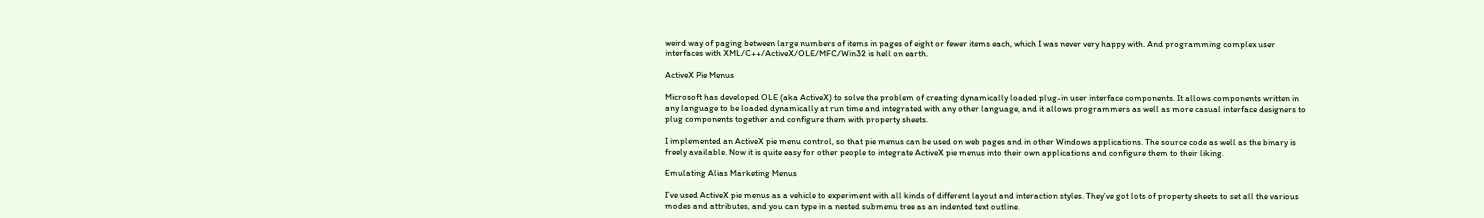weird way of paging between large numbers of items in pages of eight or fewer items each, which I was never very happy with. And programming complex user interfaces with XML/C++/ActiveX/OLE/MFC/Win32 is hell on earth.

ActiveX Pie Menus

Microsoft has developed OLE (aka ActiveX) to solve the problem of creating dynamically loaded plug-in user interface components. It allows components written in any language to be loaded dynamically at run time and integrated with any other language, and it allows programmers as well as more casual interface designers to plug components together and configure them with property sheets.

I implemented an ActiveX pie menu control, so that pie menus can be used on web pages and in other Windows applications. The source code as well as the binary is freely available. Now it is quite easy for other people to integrate ActiveX pie menus into their own applications and configure them to their liking.

Emulating Alias Marketing Menus

I’ve used ActiveX pie menus as a vehicle to experiment with all kinds of different layout and interaction styles. They’ve got lots of property sheets to set all the various modes and attributes, and you can type in a nested submenu tree as an indented text outline.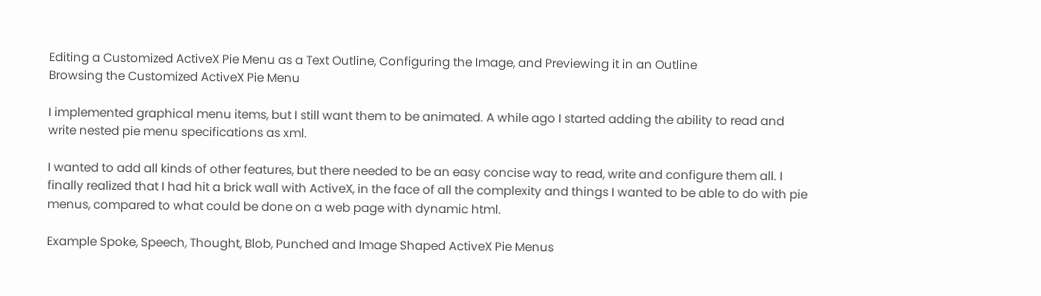Editing a Customized ActiveX Pie Menu as a Text Outline, Configuring the Image, and Previewing it in an Outline
Browsing the Customized ActiveX Pie Menu

I implemented graphical menu items, but I still want them to be animated. A while ago I started adding the ability to read and write nested pie menu specifications as xml.

I wanted to add all kinds of other features, but there needed to be an easy concise way to read, write and configure them all. I finally realized that I had hit a brick wall with ActiveX, in the face of all the complexity and things I wanted to be able to do with pie menus, compared to what could be done on a web page with dynamic html.

Example Spoke, Speech, Thought, Blob, Punched and Image Shaped ActiveX Pie Menus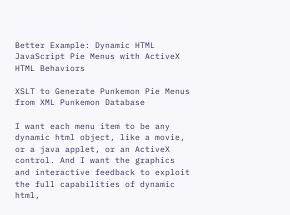Better Example: Dynamic HTML JavaScript Pie Menus with ActiveX HTML Behaviors

XSLT to Generate Punkemon Pie Menus from XML Punkemon Database

I want each menu item to be any dynamic html object, like a movie, or a java applet, or an ActiveX control. And I want the graphics and interactive feedback to exploit the full capabilities of dynamic html,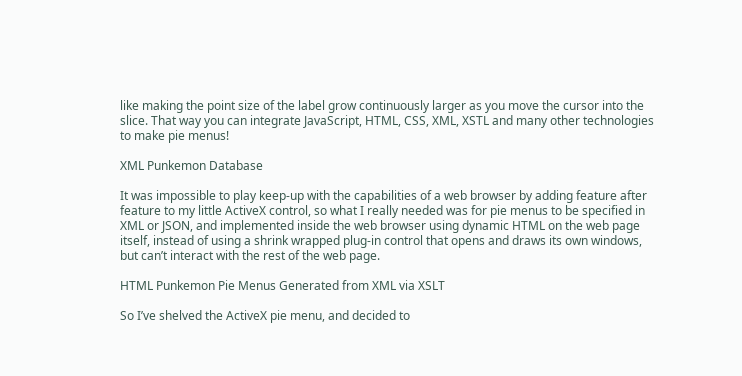like making the point size of the label grow continuously larger as you move the cursor into the slice. That way you can integrate JavaScript, HTML, CSS, XML, XSTL and many other technologies to make pie menus!

XML Punkemon Database

It was impossible to play keep-up with the capabilities of a web browser by adding feature after feature to my little ActiveX control, so what I really needed was for pie menus to be specified in XML or JSON, and implemented inside the web browser using dynamic HTML on the web page itself, instead of using a shrink wrapped plug-in control that opens and draws its own windows, but can’t interact with the rest of the web page.

HTML Punkemon Pie Menus Generated from XML via XSLT

So I’ve shelved the ActiveX pie menu, and decided to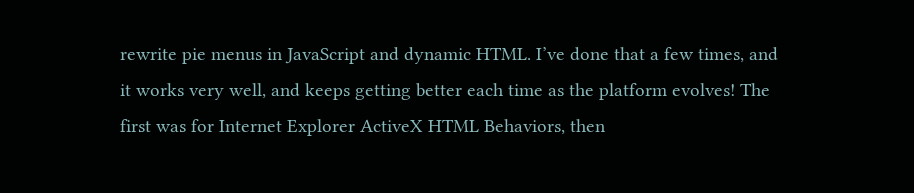rewrite pie menus in JavaScript and dynamic HTML. I’ve done that a few times, and it works very well, and keeps getting better each time as the platform evolves! The first was for Internet Explorer ActiveX HTML Behaviors, then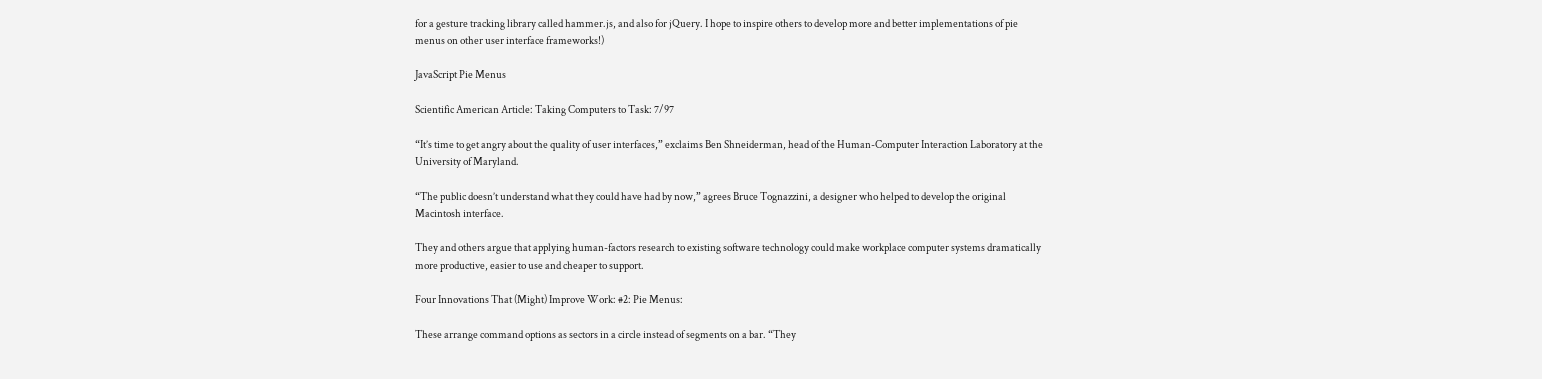for a gesture tracking library called hammer.js, and also for jQuery. I hope to inspire others to develop more and better implementations of pie menus on other user interface frameworks!)

JavaScript Pie Menus

Scientific American Article: Taking Computers to Task: 7/97

“It’s time to get angry about the quality of user interfaces,” exclaims Ben Shneiderman, head of the Human-Computer Interaction Laboratory at the University of Maryland.

“The public doesn’t understand what they could have had by now,” agrees Bruce Tognazzini, a designer who helped to develop the original Macintosh interface.

They and others argue that applying human-factors research to existing software technology could make workplace computer systems dramatically more productive, easier to use and cheaper to support.

Four Innovations That (Might) Improve Work: #2: Pie Menus:

These arrange command options as sectors in a circle instead of segments on a bar. “They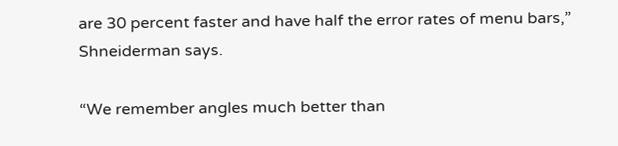are 30 percent faster and have half the error rates of menu bars,” Shneiderman says.

“We remember angles much better than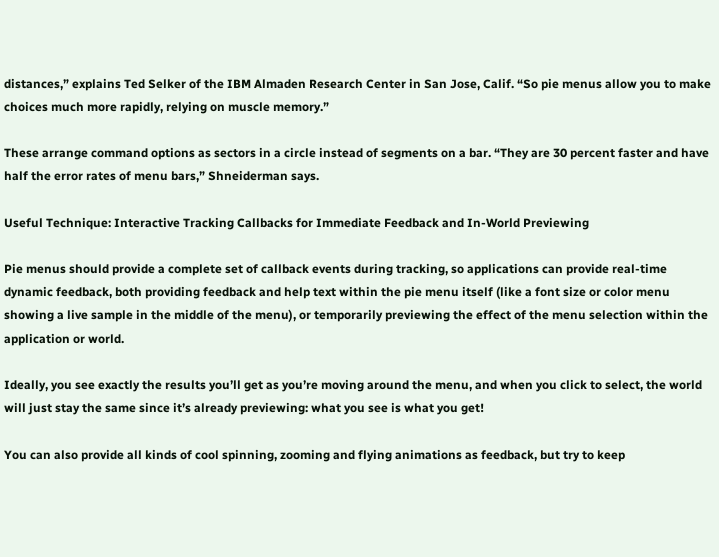distances,” explains Ted Selker of the IBM Almaden Research Center in San Jose, Calif. “So pie menus allow you to make choices much more rapidly, relying on muscle memory.”

These arrange command options as sectors in a circle instead of segments on a bar. “They are 30 percent faster and have half the error rates of menu bars,” Shneiderman says.

Useful Technique: Interactive Tracking Callbacks for Immediate Feedback and In-World Previewing

Pie menus should provide a complete set of callback events during tracking, so applications can provide real-time dynamic feedback, both providing feedback and help text within the pie menu itself (like a font size or color menu showing a live sample in the middle of the menu), or temporarily previewing the effect of the menu selection within the application or world.

Ideally, you see exactly the results you’ll get as you’re moving around the menu, and when you click to select, the world will just stay the same since it’s already previewing: what you see is what you get!

You can also provide all kinds of cool spinning, zooming and flying animations as feedback, but try to keep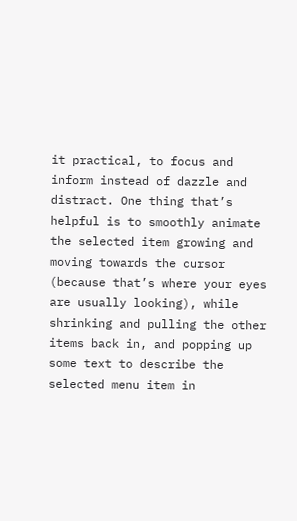it practical, to focus and inform instead of dazzle and distract. One thing that’s helpful is to smoothly animate the selected item growing and moving towards the cursor (because that’s where your eyes are usually looking), while shrinking and pulling the other items back in, and popping up some text to describe the selected menu item in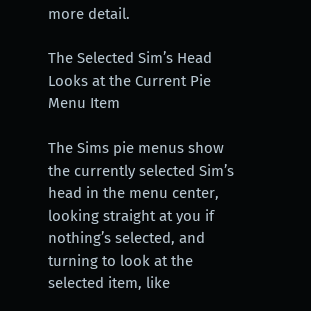more detail.

The Selected Sim’s Head Looks at the Current Pie Menu Item

The Sims pie menus show the currently selected Sim’s head in the menu center, looking straight at you if nothing’s selected, and turning to look at the selected item, like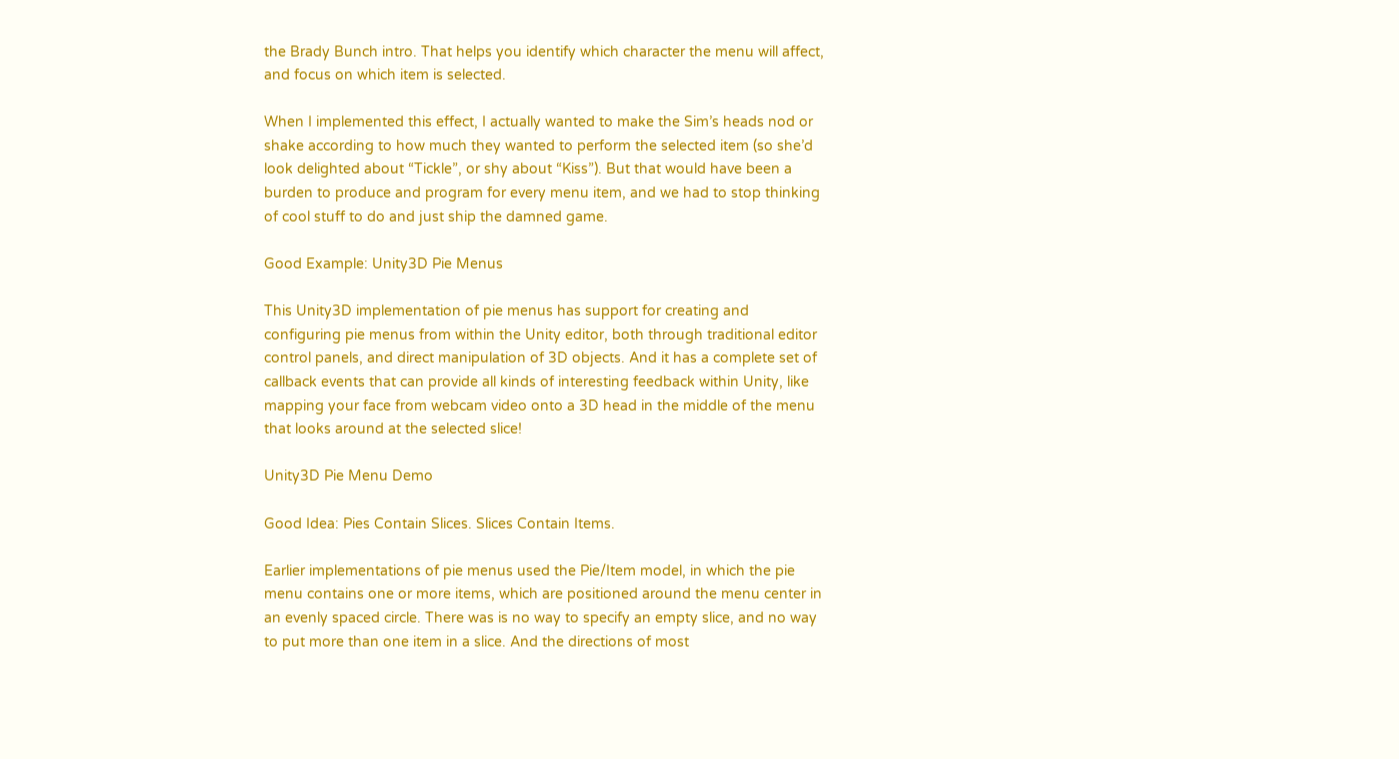the Brady Bunch intro. That helps you identify which character the menu will affect, and focus on which item is selected.

When I implemented this effect, I actually wanted to make the Sim’s heads nod or shake according to how much they wanted to perform the selected item (so she’d look delighted about “Tickle”, or shy about “Kiss”). But that would have been a burden to produce and program for every menu item, and we had to stop thinking of cool stuff to do and just ship the damned game.

Good Example: Unity3D Pie Menus

This Unity3D implementation of pie menus has support for creating and configuring pie menus from within the Unity editor, both through traditional editor control panels, and direct manipulation of 3D objects. And it has a complete set of callback events that can provide all kinds of interesting feedback within Unity, like mapping your face from webcam video onto a 3D head in the middle of the menu that looks around at the selected slice!

Unity3D Pie Menu Demo

Good Idea: Pies Contain Slices. Slices Contain Items.

Earlier implementations of pie menus used the Pie/Item model, in which the pie menu contains one or more items, which are positioned around the menu center in an evenly spaced circle. There was is no way to specify an empty slice, and no way to put more than one item in a slice. And the directions of most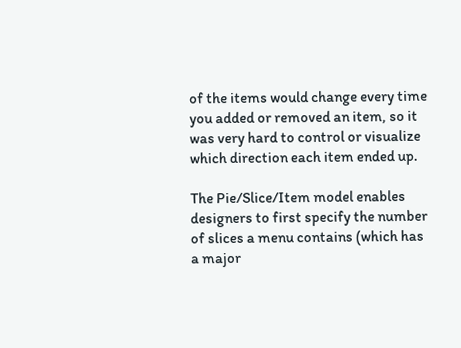of the items would change every time you added or removed an item, so it was very hard to control or visualize which direction each item ended up.

The Pie/Slice/Item model enables designers to first specify the number of slices a menu contains (which has a major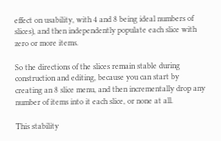effect on usability, with 4 and 8 being ideal numbers of slices), and then independently populate each slice with zero or more items.

So the directions of the slices remain stable during construction and editing, because you can start by creating an 8 slice menu, and then incrementally drop any number of items into it each slice, or none at all.

This stability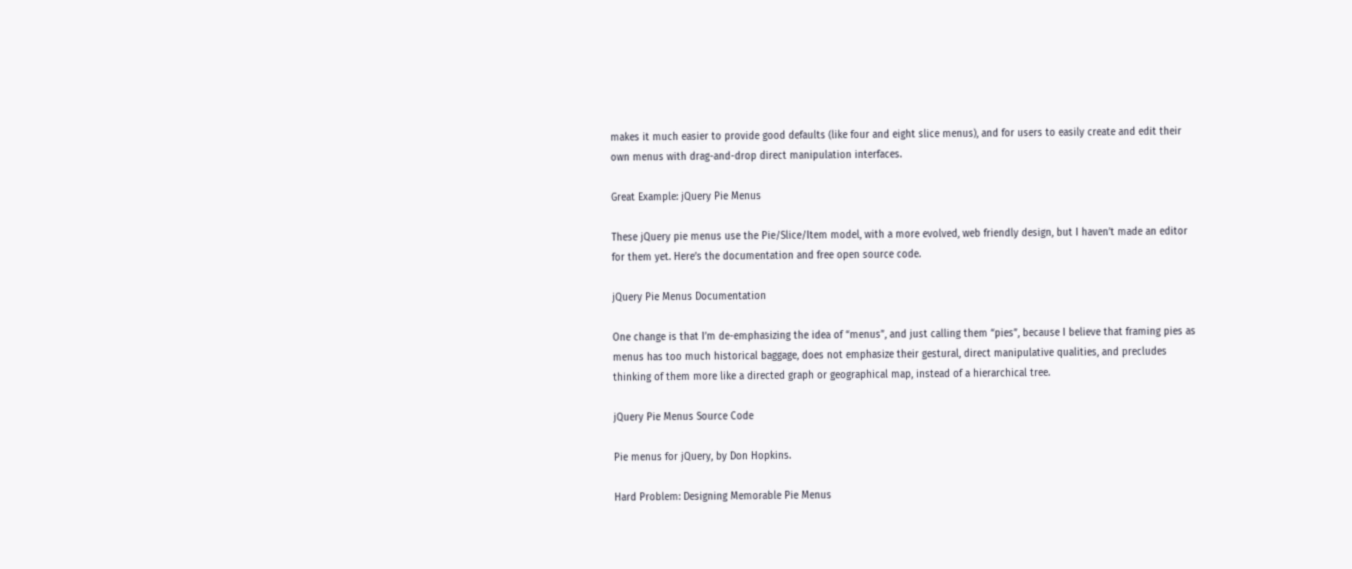makes it much easier to provide good defaults (like four and eight slice menus), and for users to easily create and edit their own menus with drag-and-drop direct manipulation interfaces.

Great Example: jQuery Pie Menus

These jQuery pie menus use the Pie/Slice/Item model, with a more evolved, web friendly design, but I haven’t made an editor for them yet. Here’s the documentation and free open source code.

jQuery Pie Menus Documentation

One change is that I’m de-emphasizing the idea of “menus”, and just calling them “pies”, because I believe that framing pies as menus has too much historical baggage, does not emphasize their gestural, direct manipulative qualities, and precludes thinking of them more like a directed graph or geographical map, instead of a hierarchical tree.

jQuery Pie Menus Source Code

Pie menus for jQuery, by Don Hopkins.

Hard Problem: Designing Memorable Pie Menus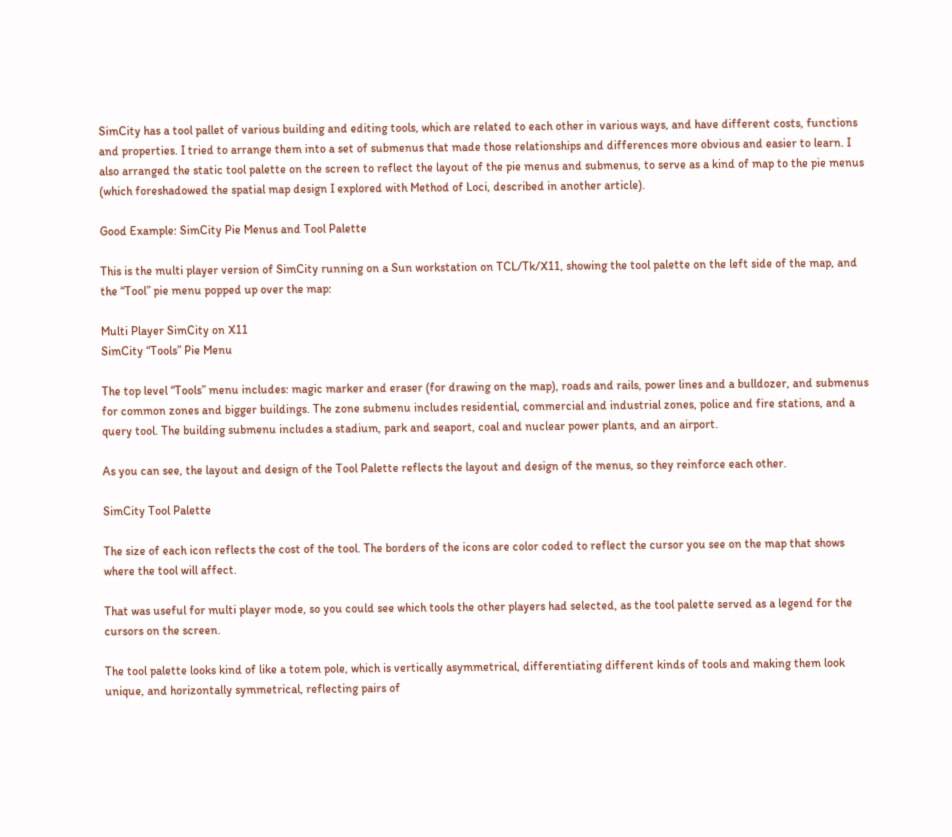SimCity has a tool pallet of various building and editing tools, which are related to each other in various ways, and have different costs, functions and properties. I tried to arrange them into a set of submenus that made those relationships and differences more obvious and easier to learn. I also arranged the static tool palette on the screen to reflect the layout of the pie menus and submenus, to serve as a kind of map to the pie menus (which foreshadowed the spatial map design I explored with Method of Loci, described in another article).

Good Example: SimCity Pie Menus and Tool Palette

This is the multi player version of SimCity running on a Sun workstation on TCL/Tk/X11, showing the tool palette on the left side of the map, and the “Tool” pie menu popped up over the map:

Multi Player SimCity on X11
SimCity “Tools” Pie Menu

The top level “Tools” menu includes: magic marker and eraser (for drawing on the map), roads and rails, power lines and a bulldozer, and submenus for common zones and bigger buildings. The zone submenu includes residential, commercial and industrial zones, police and fire stations, and a query tool. The building submenu includes a stadium, park and seaport, coal and nuclear power plants, and an airport.

As you can see, the layout and design of the Tool Palette reflects the layout and design of the menus, so they reinforce each other.

SimCity Tool Palette

The size of each icon reflects the cost of the tool. The borders of the icons are color coded to reflect the cursor you see on the map that shows where the tool will affect.

That was useful for multi player mode, so you could see which tools the other players had selected, as the tool palette served as a legend for the cursors on the screen.

The tool palette looks kind of like a totem pole, which is vertically asymmetrical, differentiating different kinds of tools and making them look unique, and horizontally symmetrical, reflecting pairs of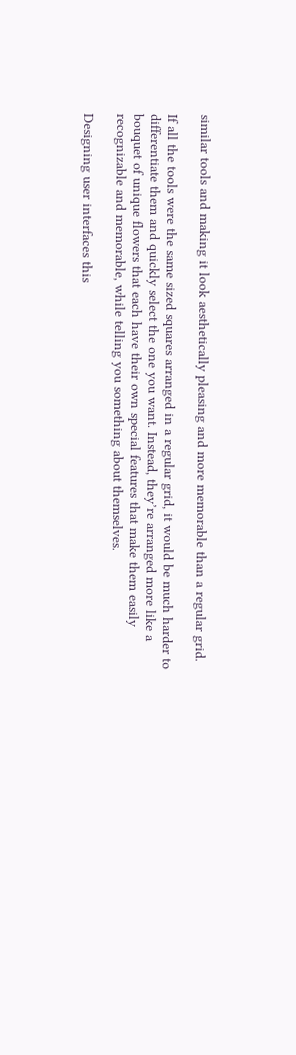similar tools and making it look aesthetically pleasing and more memorable than a regular grid.

If all the tools were the same sized squares arranged in a regular grid, it would be much harder to differentiate them and quickly select the one you want. Instead, they’re arranged more like a bouquet of unique flowers that each have their own special features that make them easily recognizable and memorable, while telling you something about themselves.

Designing user interfaces this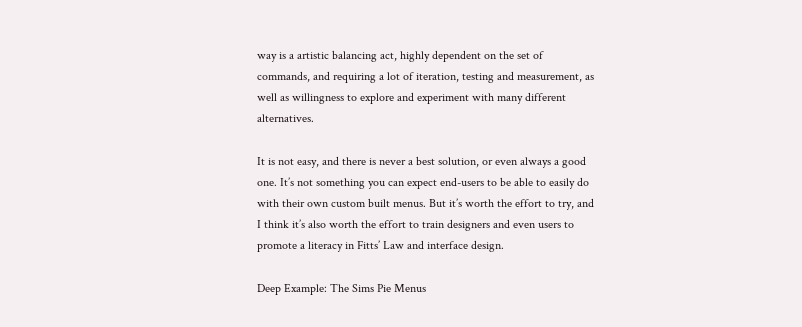way is a artistic balancing act, highly dependent on the set of commands, and requiring a lot of iteration, testing and measurement, as well as willingness to explore and experiment with many different alternatives.

It is not easy, and there is never a best solution, or even always a good one. It’s not something you can expect end-users to be able to easily do with their own custom built menus. But it’s worth the effort to try, and I think it’s also worth the effort to train designers and even users to promote a literacy in Fitts’ Law and interface design.

Deep Example: The Sims Pie Menus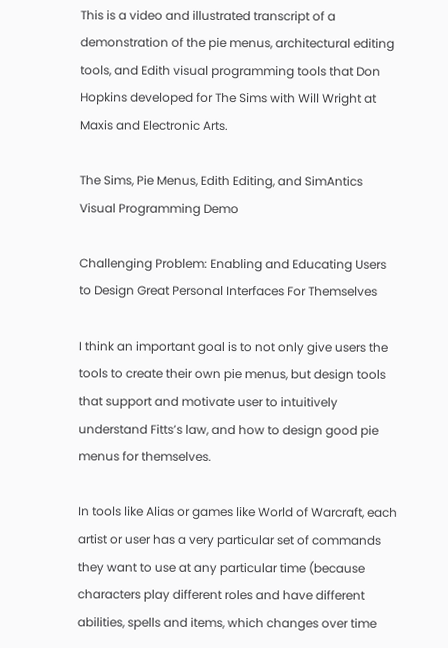This is a video and illustrated transcript of a demonstration of the pie menus, architectural editing tools, and Edith visual programming tools that Don Hopkins developed for The Sims with Will Wright at Maxis and Electronic Arts.

The Sims, Pie Menus, Edith Editing, and SimAntics Visual Programming Demo

Challenging Problem: Enabling and Educating Users to Design Great Personal Interfaces For Themselves

I think an important goal is to not only give users the tools to create their own pie menus, but design tools that support and motivate user to intuitively understand Fitts’s law, and how to design good pie menus for themselves.

In tools like Alias or games like World of Warcraft, each artist or user has a very particular set of commands they want to use at any particular time (because characters play different roles and have different abilities, spells and items, which changes over time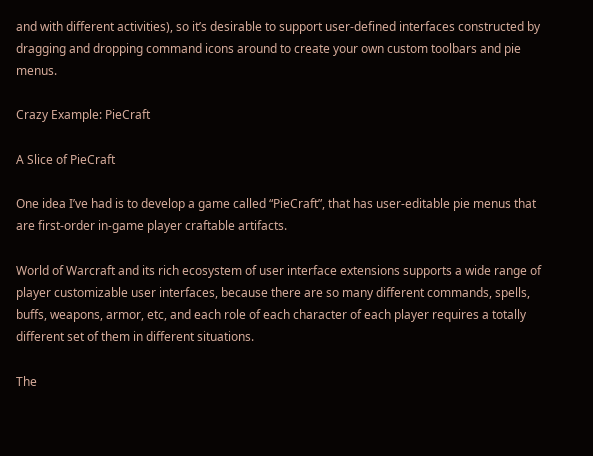and with different activities), so it’s desirable to support user-defined interfaces constructed by dragging and dropping command icons around to create your own custom toolbars and pie menus.

Crazy Example: PieCraft

A Slice of PieCraft

One idea I’ve had is to develop a game called “PieCraft”, that has user-editable pie menus that are first-order in-game player craftable artifacts.

World of Warcraft and its rich ecosystem of user interface extensions supports a wide range of player customizable user interfaces, because there are so many different commands, spells, buffs, weapons, armor, etc, and each role of each character of each player requires a totally different set of them in different situations.

The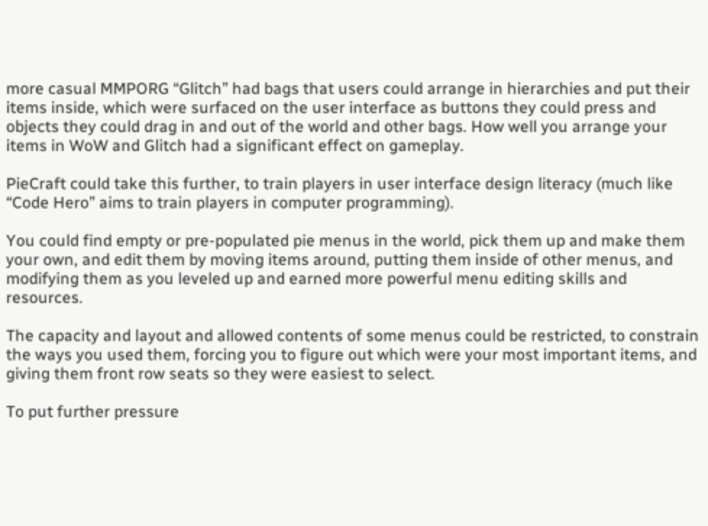more casual MMPORG “Glitch” had bags that users could arrange in hierarchies and put their items inside, which were surfaced on the user interface as buttons they could press and objects they could drag in and out of the world and other bags. How well you arrange your items in WoW and Glitch had a significant effect on gameplay.

PieCraft could take this further, to train players in user interface design literacy (much like “Code Hero” aims to train players in computer programming).

You could find empty or pre-populated pie menus in the world, pick them up and make them your own, and edit them by moving items around, putting them inside of other menus, and modifying them as you leveled up and earned more powerful menu editing skills and resources.

The capacity and layout and allowed contents of some menus could be restricted, to constrain the ways you used them, forcing you to figure out which were your most important items, and giving them front row seats so they were easiest to select.

To put further pressure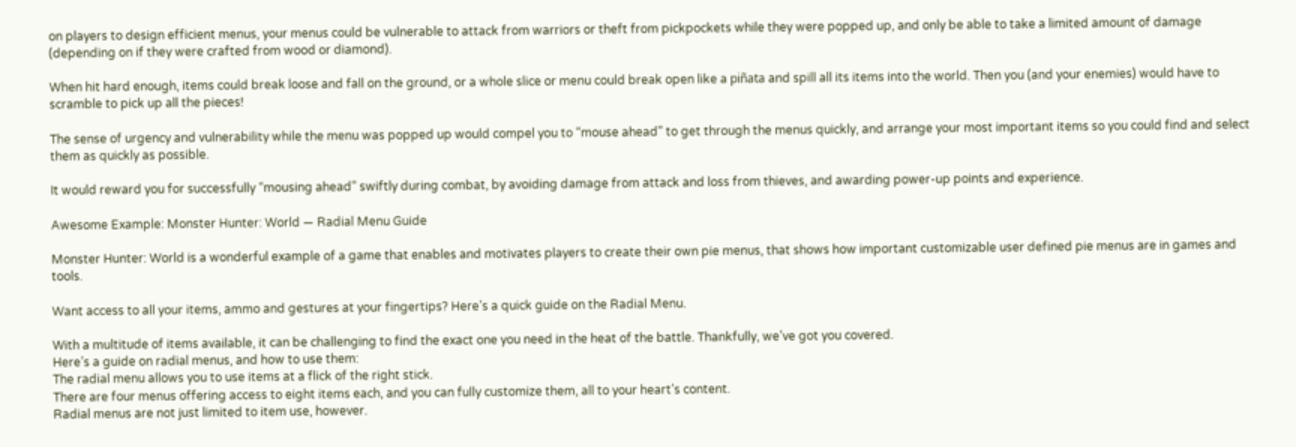on players to design efficient menus, your menus could be vulnerable to attack from warriors or theft from pickpockets while they were popped up, and only be able to take a limited amount of damage (depending on if they were crafted from wood or diamond).

When hit hard enough, items could break loose and fall on the ground, or a whole slice or menu could break open like a piñata and spill all its items into the world. Then you (and your enemies) would have to scramble to pick up all the pieces!

The sense of urgency and vulnerability while the menu was popped up would compel you to “mouse ahead” to get through the menus quickly, and arrange your most important items so you could find and select them as quickly as possible.

It would reward you for successfully “mousing ahead” swiftly during combat, by avoiding damage from attack and loss from thieves, and awarding power-up points and experience.

Awesome Example: Monster Hunter: World — Radial Menu Guide

Monster Hunter: World is a wonderful example of a game that enables and motivates players to create their own pie menus, that shows how important customizable user defined pie menus are in games and tools.

Want access to all your items, ammo and gestures at your fingertips? Here’s a quick guide on the Radial Menu.

With a multitude of items available, it can be challenging to find the exact one you need in the heat of the battle. Thankfully, we’ve got you covered.
Here’s a guide on radial menus, and how to use them:
The radial menu allows you to use items at a flick of the right stick.
There are four menus offering access to eight items each, and you can fully customize them, all to your heart’s content.
Radial menus are not just limited to item use, however.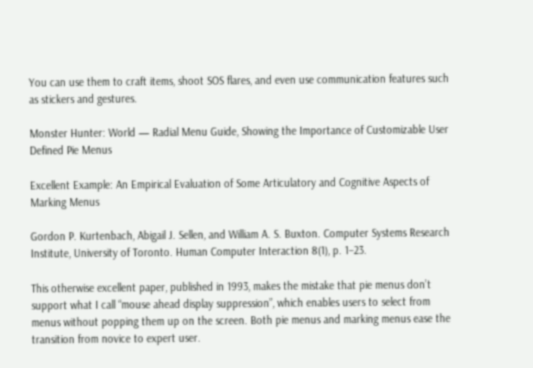You can use them to craft items, shoot SOS flares, and even use communication features such as stickers and gestures.

Monster Hunter: World — Radial Menu Guide, Showing the Importance of Customizable User Defined Pie Menus

Excellent Example: An Empirical Evaluation of Some Articulatory and Cognitive Aspects of Marking Menus

Gordon P. Kurtenbach, Abigail J. Sellen, and William A. S. Buxton. Computer Systems Research Institute, University of Toronto. Human Computer Interaction 8(1), p. 1–23.

This otherwise excellent paper, published in 1993, makes the mistake that pie menus don’t support what I call “mouse ahead display suppression”, which enables users to select from menus without popping them up on the screen. Both pie menus and marking menus ease the transition from novice to expert user.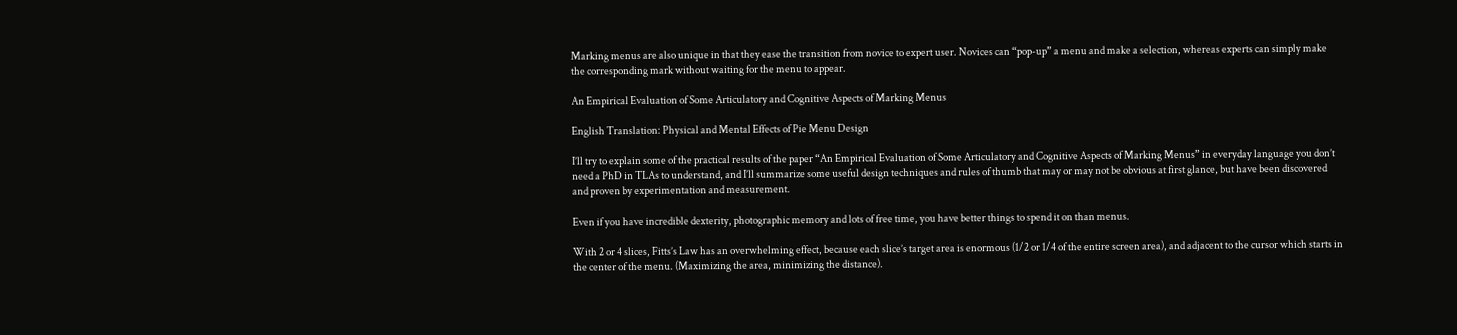Marking menus are also unique in that they ease the transition from novice to expert user. Novices can “pop-up” a menu and make a selection, whereas experts can simply make the corresponding mark without waiting for the menu to appear.

An Empirical Evaluation of Some Articulatory and Cognitive Aspects of Marking Menus

English Translation: Physical and Mental Effects of Pie Menu Design

I’ll try to explain some of the practical results of the paper “An Empirical Evaluation of Some Articulatory and Cognitive Aspects of Marking Menus” in everyday language you don’t need a PhD in TLAs to understand, and I’ll summarize some useful design techniques and rules of thumb that may or may not be obvious at first glance, but have been discovered and proven by experimentation and measurement.

Even if you have incredible dexterity, photographic memory and lots of free time, you have better things to spend it on than menus.

With 2 or 4 slices, Fitts’s Law has an overwhelming effect, because each slice’s target area is enormous (1/2 or 1/4 of the entire screen area), and adjacent to the cursor which starts in the center of the menu. (Maximizing the area, minimizing the distance).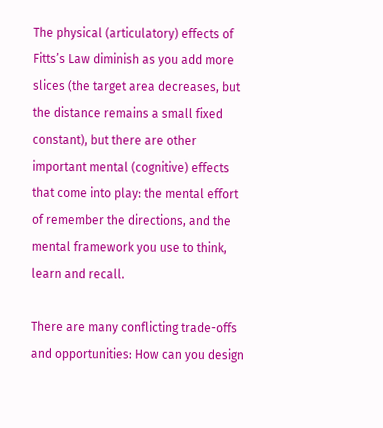The physical (articulatory) effects of Fitts’s Law diminish as you add more slices (the target area decreases, but the distance remains a small fixed constant), but there are other important mental (cognitive) effects that come into play: the mental effort of remember the directions, and the mental framework you use to think, learn and recall.

There are many conflicting trade-offs and opportunities: How can you design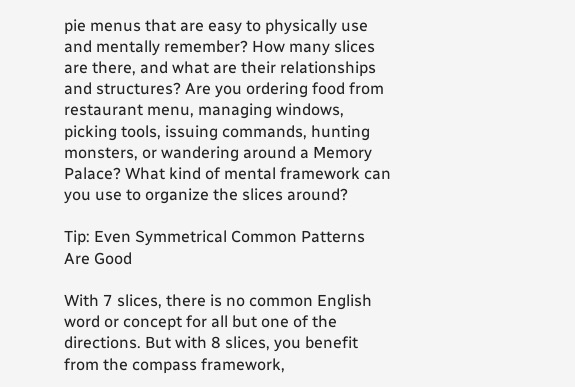pie menus that are easy to physically use and mentally remember? How many slices are there, and what are their relationships and structures? Are you ordering food from restaurant menu, managing windows, picking tools, issuing commands, hunting monsters, or wandering around a Memory Palace? What kind of mental framework can you use to organize the slices around?

Tip: Even Symmetrical Common Patterns Are Good

With 7 slices, there is no common English word or concept for all but one of the directions. But with 8 slices, you benefit from the compass framework,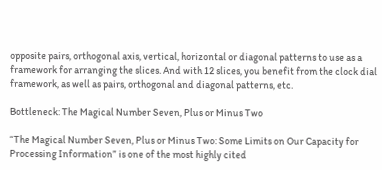opposite pairs, orthogonal axis, vertical, horizontal or diagonal patterns to use as a framework for arranging the slices. And with 12 slices, you benefit from the clock dial framework, as well as pairs, orthogonal and diagonal patterns, etc.

Bottleneck: The Magical Number Seven, Plus or Minus Two

“The Magical Number Seven, Plus or Minus Two: Some Limits on Our Capacity for Processing Information” is one of the most highly cited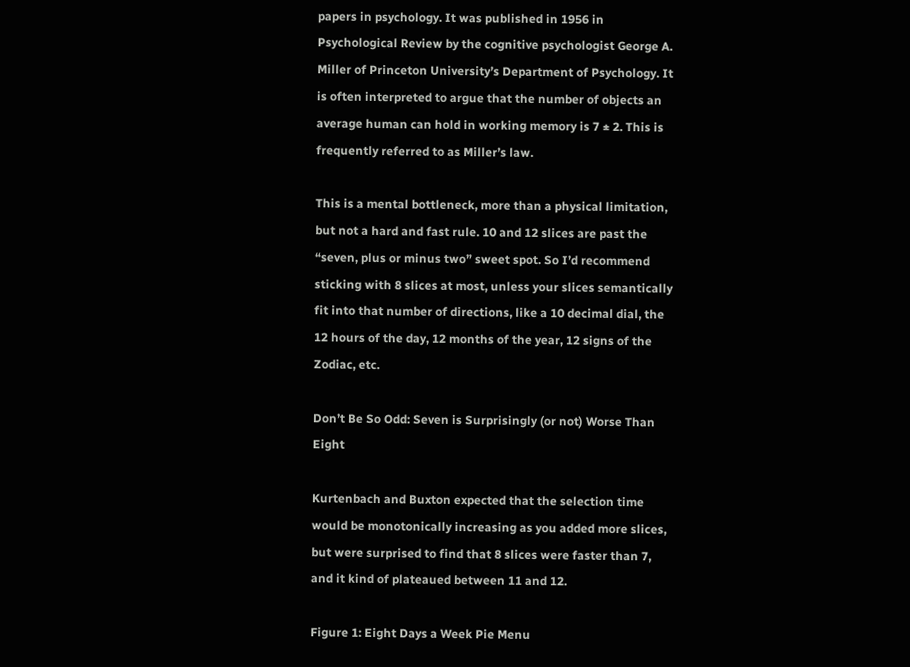papers in psychology. It was published in 1956 in Psychological Review by the cognitive psychologist George A. Miller of Princeton University’s Department of Psychology. It is often interpreted to argue that the number of objects an average human can hold in working memory is 7 ± 2. This is frequently referred to as Miller’s law.

This is a mental bottleneck, more than a physical limitation, but not a hard and fast rule. 10 and 12 slices are past the “seven, plus or minus two” sweet spot. So I’d recommend sticking with 8 slices at most, unless your slices semantically fit into that number of directions, like a 10 decimal dial, the 12 hours of the day, 12 months of the year, 12 signs of the Zodiac, etc.

Don’t Be So Odd: Seven is Surprisingly (or not) Worse Than Eight

Kurtenbach and Buxton expected that the selection time would be monotonically increasing as you added more slices, but were surprised to find that 8 slices were faster than 7, and it kind of plateaued between 11 and 12.

Figure 1: Eight Days a Week Pie Menu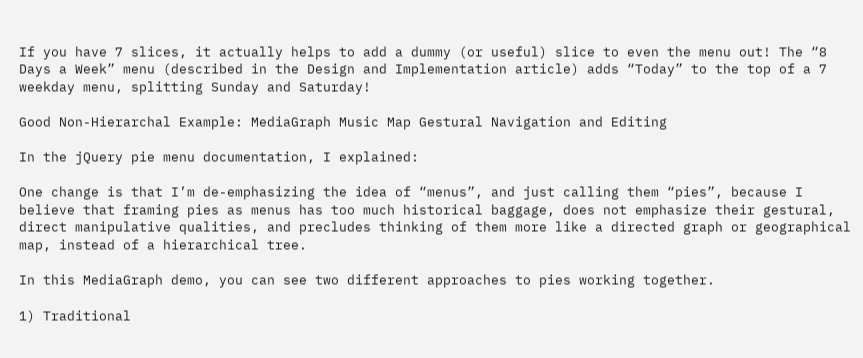If you have 7 slices, it actually helps to add a dummy (or useful) slice to even the menu out! The “8 Days a Week” menu (described in the Design and Implementation article) adds “Today” to the top of a 7 weekday menu, splitting Sunday and Saturday!

Good Non-Hierarchal Example: MediaGraph Music Map Gestural Navigation and Editing

In the jQuery pie menu documentation, I explained:

One change is that I’m de-emphasizing the idea of “menus”, and just calling them “pies”, because I believe that framing pies as menus has too much historical baggage, does not emphasize their gestural, direct manipulative qualities, and precludes thinking of them more like a directed graph or geographical map, instead of a hierarchical tree.

In this MediaGraph demo, you can see two different approaches to pies working together.

1) Traditional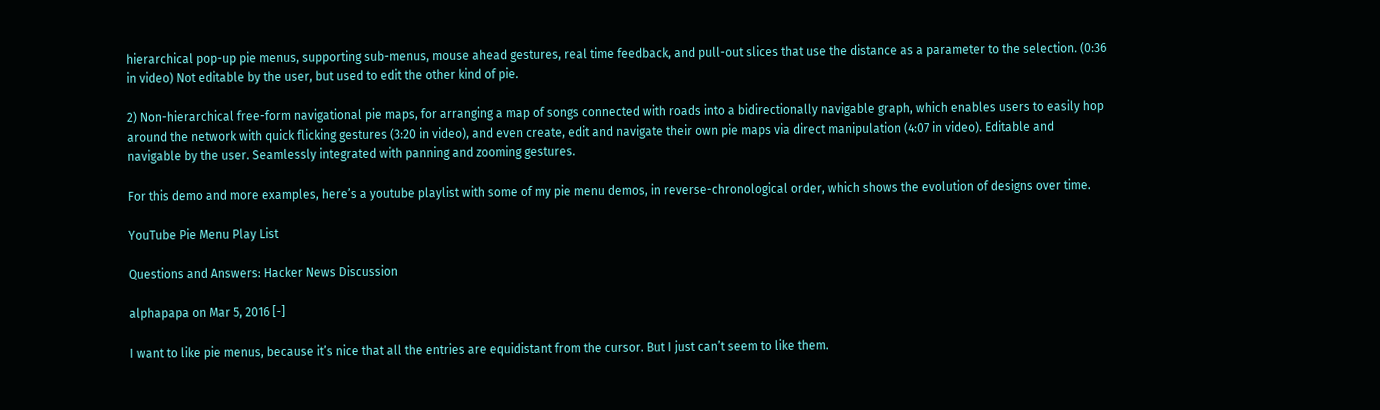hierarchical pop-up pie menus, supporting sub-menus, mouse ahead gestures, real time feedback, and pull-out slices that use the distance as a parameter to the selection. (0:36 in video) Not editable by the user, but used to edit the other kind of pie.

2) Non-hierarchical free-form navigational pie maps, for arranging a map of songs connected with roads into a bidirectionally navigable graph, which enables users to easily hop around the network with quick flicking gestures (3:20 in video), and even create, edit and navigate their own pie maps via direct manipulation (4:07 in video). Editable and navigable by the user. Seamlessly integrated with panning and zooming gestures.

For this demo and more examples, here’s a youtube playlist with some of my pie menu demos, in reverse-chronological order, which shows the evolution of designs over time.

YouTube Pie Menu Play List

Questions and Answers: Hacker News Discussion

alphapapa on Mar 5, 2016 [-]

I want to like pie menus, because it’s nice that all the entries are equidistant from the cursor. But I just can’t seem to like them.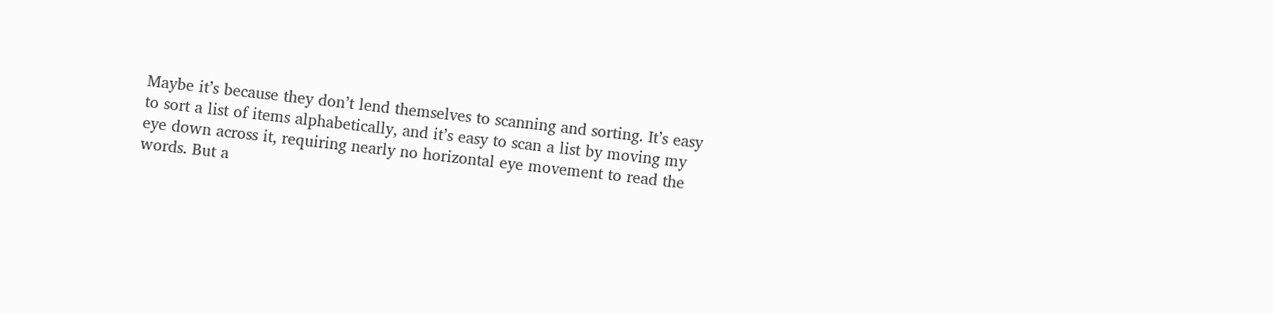Maybe it’s because they don’t lend themselves to scanning and sorting. It’s easy to sort a list of items alphabetically, and it’s easy to scan a list by moving my eye down across it, requiring nearly no horizontal eye movement to read the words. But a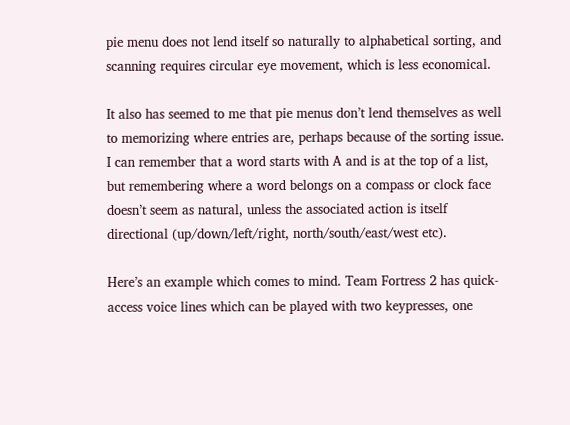pie menu does not lend itself so naturally to alphabetical sorting, and scanning requires circular eye movement, which is less economical.

It also has seemed to me that pie menus don’t lend themselves as well to memorizing where entries are, perhaps because of the sorting issue. I can remember that a word starts with A and is at the top of a list, but remembering where a word belongs on a compass or clock face doesn’t seem as natural, unless the associated action is itself directional (up/down/left/right, north/south/east/west etc).

Here’s an example which comes to mind. Team Fortress 2 has quick-access voice lines which can be played with two keypresses, one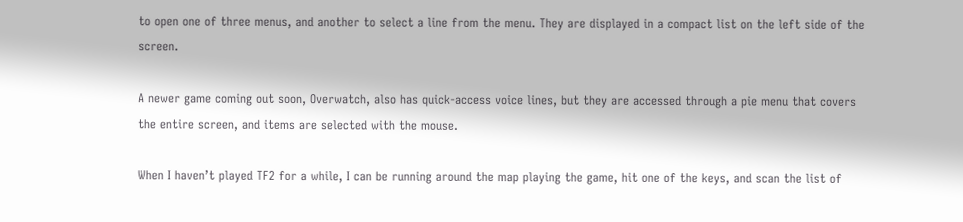to open one of three menus, and another to select a line from the menu. They are displayed in a compact list on the left side of the screen.

A newer game coming out soon, Overwatch, also has quick-access voice lines, but they are accessed through a pie menu that covers the entire screen, and items are selected with the mouse.

When I haven’t played TF2 for a while, I can be running around the map playing the game, hit one of the keys, and scan the list of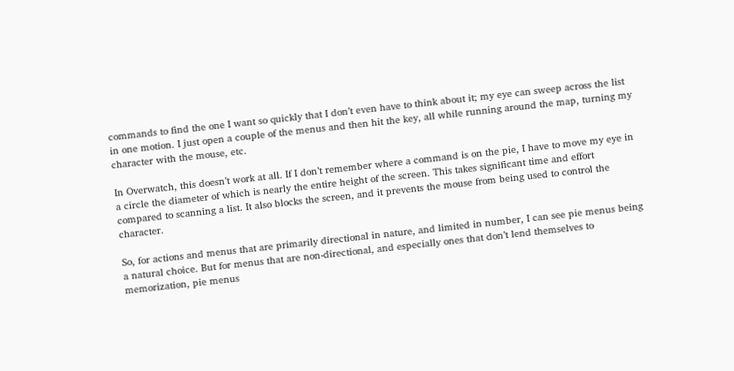commands to find the one I want so quickly that I don’t even have to think about it; my eye can sweep across the list in one motion. I just open a couple of the menus and then hit the key, all while running around the map, turning my character with the mouse, etc.

In Overwatch, this doesn’t work at all. If I don’t remember where a command is on the pie, I have to move my eye in a circle the diameter of which is nearly the entire height of the screen. This takes significant time and effort compared to scanning a list. It also blocks the screen, and it prevents the mouse from being used to control the character.

So, for actions and menus that are primarily directional in nature, and limited in number, I can see pie menus being a natural choice. But for menus that are non-directional, and especially ones that don’t lend themselves to memorization, pie menus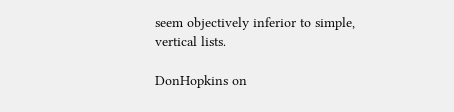seem objectively inferior to simple, vertical lists.

DonHopkins on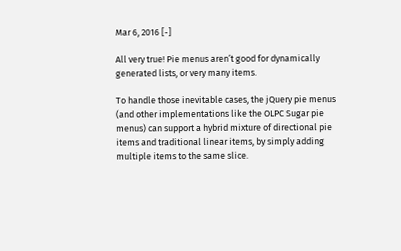Mar 6, 2016 [-]

All very true! Pie menus aren’t good for dynamically generated lists, or very many items.

To handle those inevitable cases, the jQuery pie menus (and other implementations like the OLPC Sugar pie menus) can support a hybrid mixture of directional pie items and traditional linear items, by simply adding multiple items to the same slice.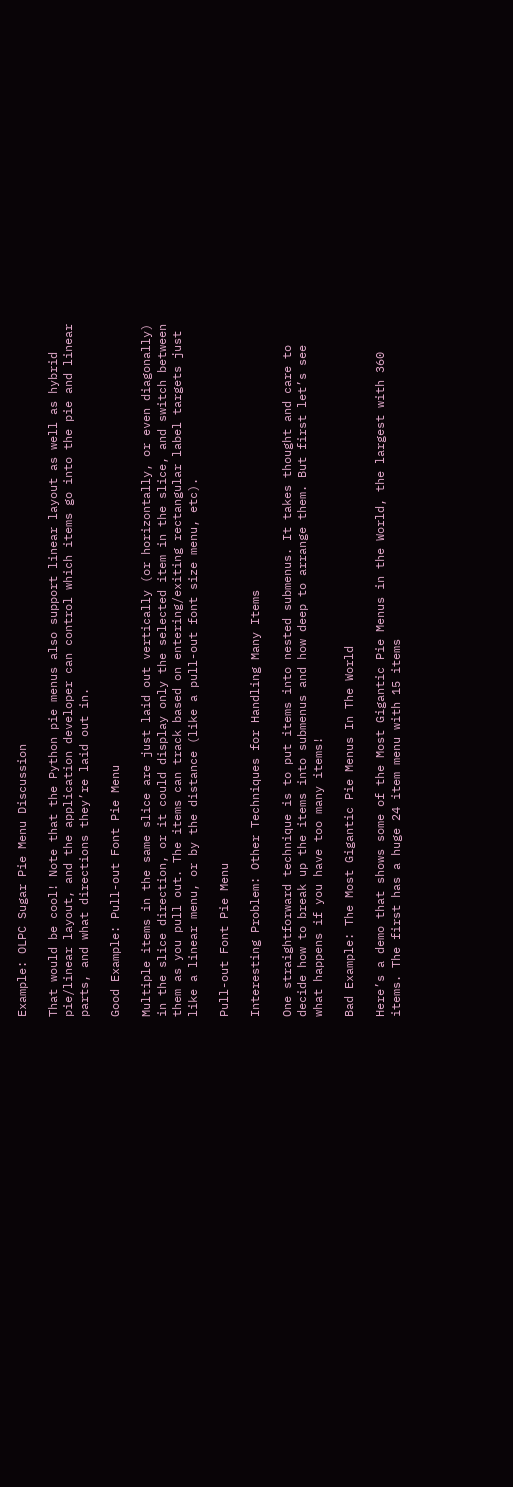Example: OLPC Sugar Pie Menu Discussion

That would be cool! Note that the Python pie menus also support linear layout as well as hybrid pie/linear layout, and the application developer can control which items go into the pie and linear parts, and what directions they’re laid out in.

Good Example: Pull-out Font Pie Menu

Multiple items in the same slice are just laid out vertically (or horizontally, or even diagonally) in the slice direction, or it could display only the selected item in the slice, and switch between them as you pull out. The items can track based on entering/exiting rectangular label targets just like a linear menu, or by the distance (like a pull-out font size menu, etc).

Pull-out Font Pie Menu

Interesting Problem: Other Techniques for Handling Many Items

One straightforward technique is to put items into nested submenus. It takes thought and care to decide how to break up the items into submenus and how deep to arrange them. But first let’s see what happens if you have too many items!

Bad Example: The Most Gigantic Pie Menus In The World

Here’s a demo that shows some of the Most Gigantic Pie Menus in the World, the largest with 360 items. The first has a huge 24 item menu with 15 items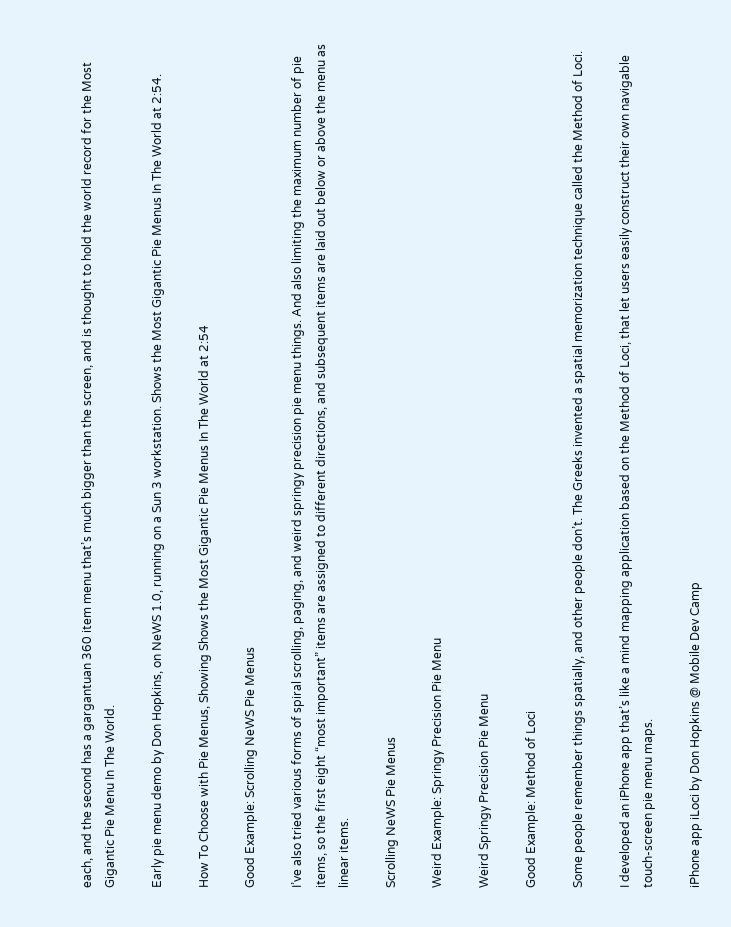each, and the second has a gargantuan 360 item menu that’s much bigger than the screen, and is thought to hold the world record for the Most Gigantic Pie Menu In The World.

Early pie menu demo by Don Hopkins, on NeWS 1.0, running on a Sun 3 workstation. Shows the Most Gigantic Pie Menus In The World at 2:54.

How To Choose with Pie Menus, Showing Shows the Most Gigantic Pie Menus In The World at 2:54

Good Example: Scrolling NeWS Pie Menus

I’ve also tried various forms of spiral scrolling, paging, and weird springy precision pie menu things. And also limiting the maximum number of pie items, so the first eight “most important” items are assigned to different directions, and subsequent items are laid out below or above the menu as linear items.

Scrolling NeWS Pie Menus

Weird Example: Springy Precision Pie Menu

Weird Springy Precision Pie Menu

Good Example: Method of Loci

Some people remember things spatially, and other people don’t. The Greeks invented a spatial memorization technique called the Method of Loci.

I developed an iPhone app that’s like a mind mapping application based on the Method of Loci, that let users easily construct their own navigable touch-screen pie menu maps.

iPhone app iLoci by Don Hopkins @ Mobile Dev Camp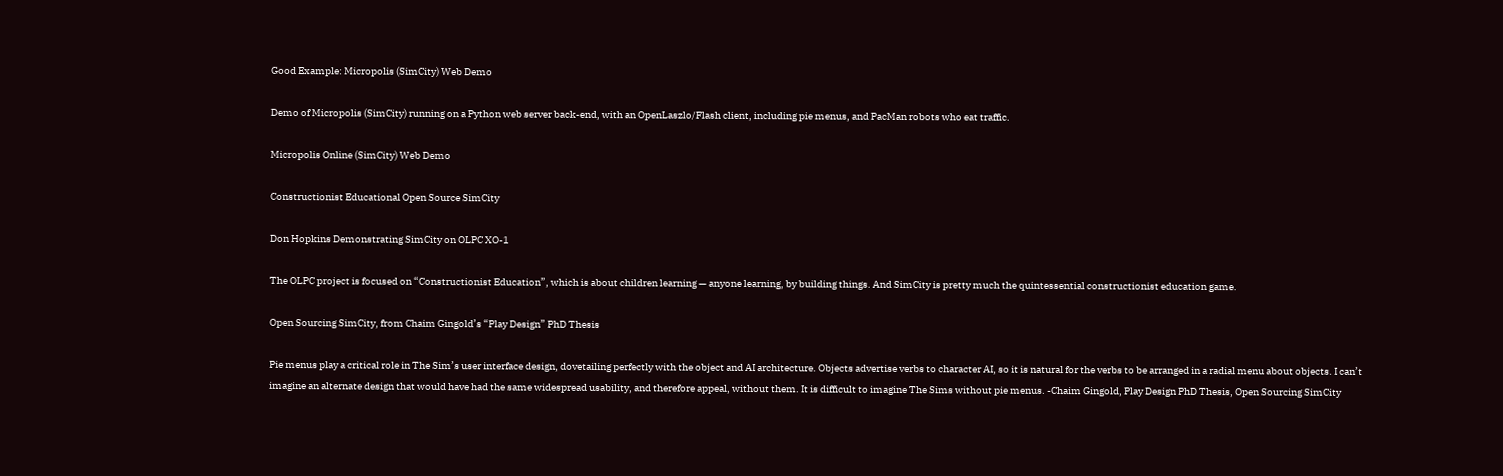Good Example: Micropolis (SimCity) Web Demo

Demo of Micropolis (SimCity) running on a Python web server back-end, with an OpenLaszlo/Flash client, including pie menus, and PacMan robots who eat traffic.

Micropolis Online (SimCity) Web Demo

Constructionist Educational Open Source SimCity

Don Hopkins Demonstrating SimCity on OLPC XO-1

The OLPC project is focused on “Constructionist Education”, which is about children learning — anyone learning, by building things. And SimCity is pretty much the quintessential constructionist education game.

Open Sourcing SimCity, from Chaim Gingold’s “Play Design” PhD Thesis

Pie menus play a critical role in The Sim’s user interface design, dovetailing perfectly with the object and AI architecture. Objects advertise verbs to character AI, so it is natural for the verbs to be arranged in a radial menu about objects. I can’t imagine an alternate design that would have had the same widespread usability, and therefore appeal, without them. It is difficult to imagine The Sims without pie menus. -Chaim Gingold, Play Design PhD Thesis, Open Sourcing SimCity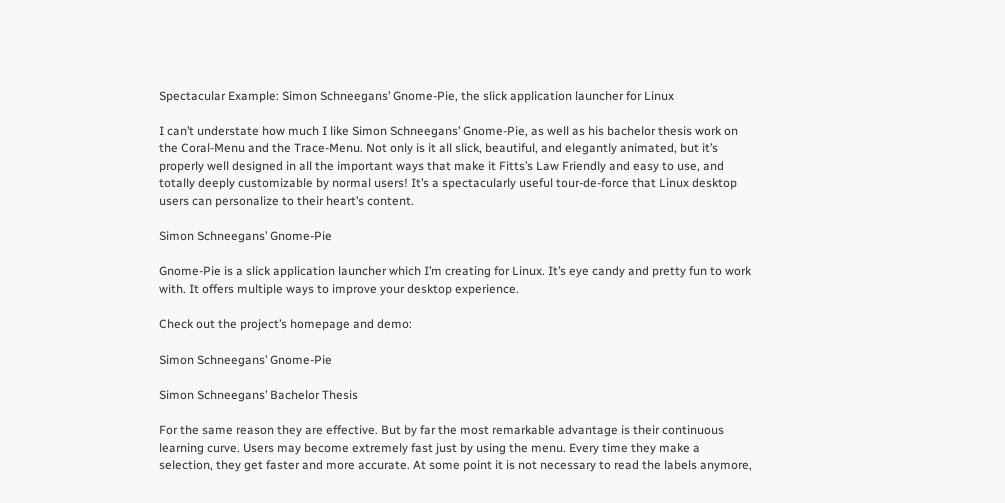Spectacular Example: Simon Schneegans’ Gnome-Pie, the slick application launcher for Linux

I can’t understate how much I like Simon Schneegans’ Gnome-Pie, as well as his bachelor thesis work on the Coral-Menu and the Trace-Menu. Not only is it all slick, beautiful, and elegantly animated, but it’s properly well designed in all the important ways that make it Fitts’s Law Friendly and easy to use, and totally deeply customizable by normal users! It’s a spectacularly useful tour-de-force that Linux desktop users can personalize to their heart’s content.

Simon Schneegans’ Gnome-Pie

Gnome-Pie is a slick application launcher which I’m creating for Linux. It’s eye candy and pretty fun to work with. It offers multiple ways to improve your desktop experience.

Check out the project’s homepage and demo:

Simon Schneegans’ Gnome-Pie

Simon Schneegans’ Bachelor Thesis

For the same reason they are effective. But by far the most remarkable advantage is their continuous learning curve. Users may become extremely fast just by using the menu. Every time they make a selection, they get faster and more accurate. At some point it is not necessary to read the labels anymore,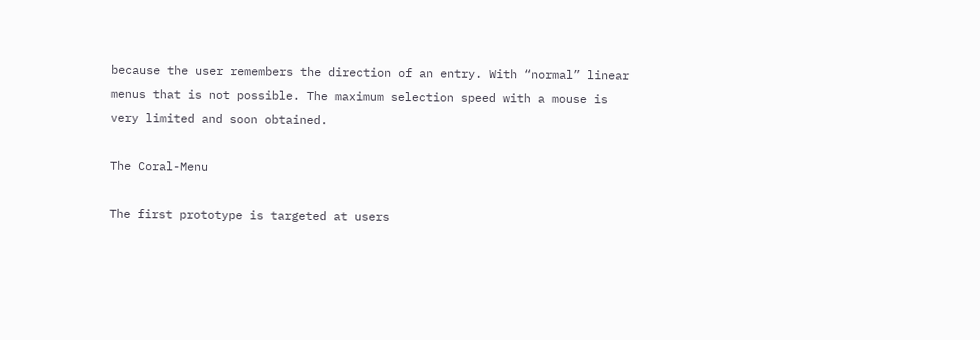because the user remembers the direction of an entry. With “normal” linear menus that is not possible. The maximum selection speed with a mouse is very limited and soon obtained.

The Coral-Menu

The first prototype is targeted at users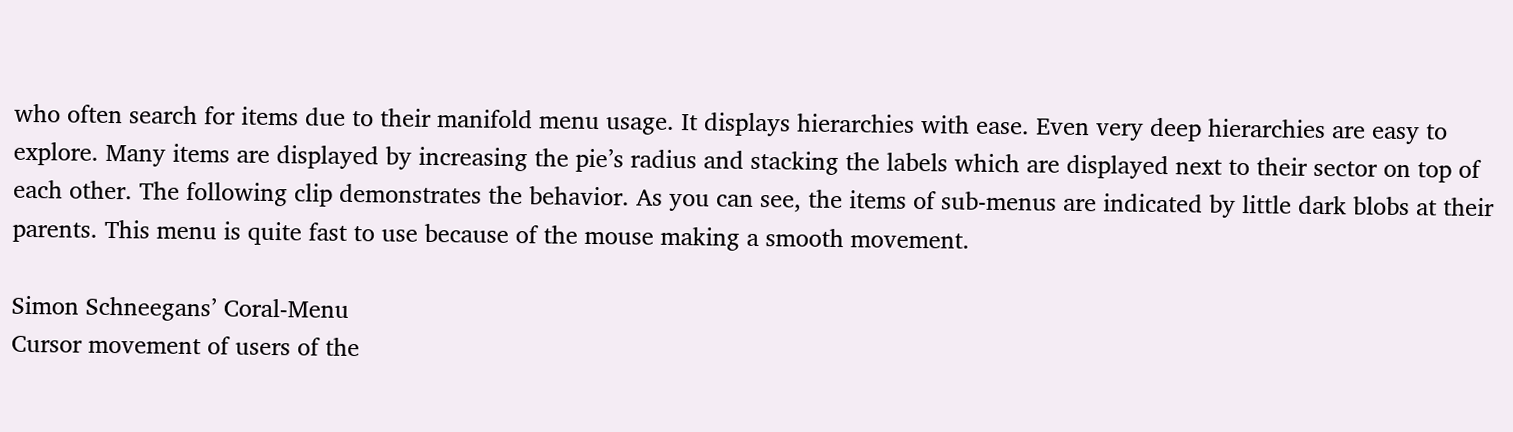who often search for items due to their manifold menu usage. It displays hierarchies with ease. Even very deep hierarchies are easy to explore. Many items are displayed by increasing the pie’s radius and stacking the labels which are displayed next to their sector on top of each other. The following clip demonstrates the behavior. As you can see, the items of sub-menus are indicated by little dark blobs at their parents. This menu is quite fast to use because of the mouse making a smooth movement.

Simon Schneegans’ Coral-Menu
Cursor movement of users of the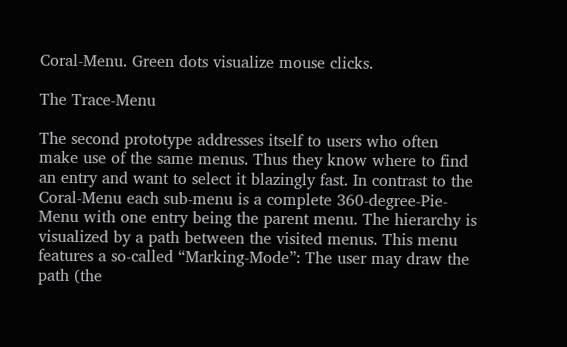Coral-Menu. Green dots visualize mouse clicks.

The Trace-Menu

The second prototype addresses itself to users who often make use of the same menus. Thus they know where to find an entry and want to select it blazingly fast. In contrast to the Coral-Menu each sub-menu is a complete 360-degree-Pie-Menu with one entry being the parent menu. The hierarchy is visualized by a path between the visited menus. This menu features a so-called “Marking-Mode”: The user may draw the path (the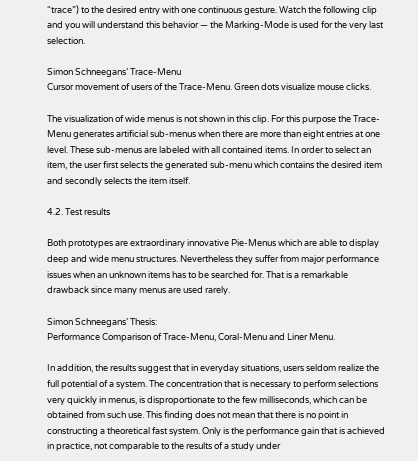“trace”) to the desired entry with one continuous gesture. Watch the following clip and you will understand this behavior — the Marking-Mode is used for the very last selection.

Simon Schneegans’ Trace-Menu
Cursor movement of users of the Trace-Menu. Green dots visualize mouse clicks.

The visualization of wide menus is not shown in this clip. For this purpose the Trace-Menu generates artificial sub-menus when there are more than eight entries at one level. These sub-menus are labeled with all contained items. In order to select an item, the user first selects the generated sub-menu which contains the desired item and secondly selects the item itself.

4.2. Test results

Both prototypes are extraordinary innovative Pie-Menus which are able to display deep and wide menu structures. Nevertheless they suffer from major performance issues when an unknown items has to be searched for. That is a remarkable drawback since many menus are used rarely.

Simon Schneegans’ Thesis:
Performance Comparison of Trace-Menu, Coral-Menu and Liner Menu.

In addition, the results suggest that in everyday situations, users seldom realize the full potential of a system. The concentration that is necessary to perform selections very quickly in menus, is disproportionate to the few milliseconds, which can be obtained from such use. This finding does not mean that there is no point in constructing a theoretical fast system. Only is the performance gain that is achieved in practice, not comparable to the results of a study under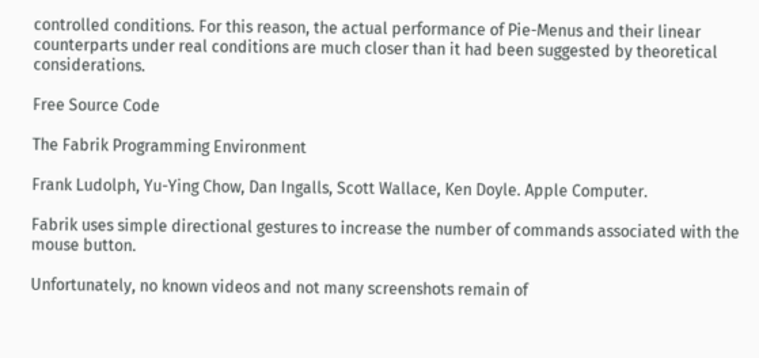controlled conditions. For this reason, the actual performance of Pie-Menus and their linear counterparts under real conditions are much closer than it had been suggested by theoretical considerations.

Free Source Code

The Fabrik Programming Environment

Frank Ludolph, Yu-Ying Chow, Dan Ingalls, Scott Wallace, Ken Doyle. Apple Computer.

Fabrik uses simple directional gestures to increase the number of commands associated with the mouse button.

Unfortunately, no known videos and not many screenshots remain of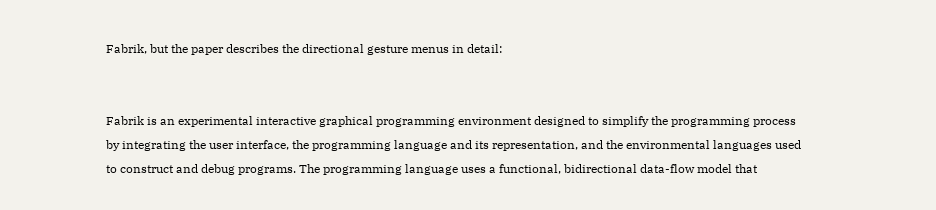Fabrik, but the paper describes the directional gesture menus in detail:


Fabrik is an experimental interactive graphical programming environment designed to simplify the programming process by integrating the user interface, the programming language and its representation, and the environmental languages used to construct and debug programs. The programming language uses a functional, bidirectional data-flow model that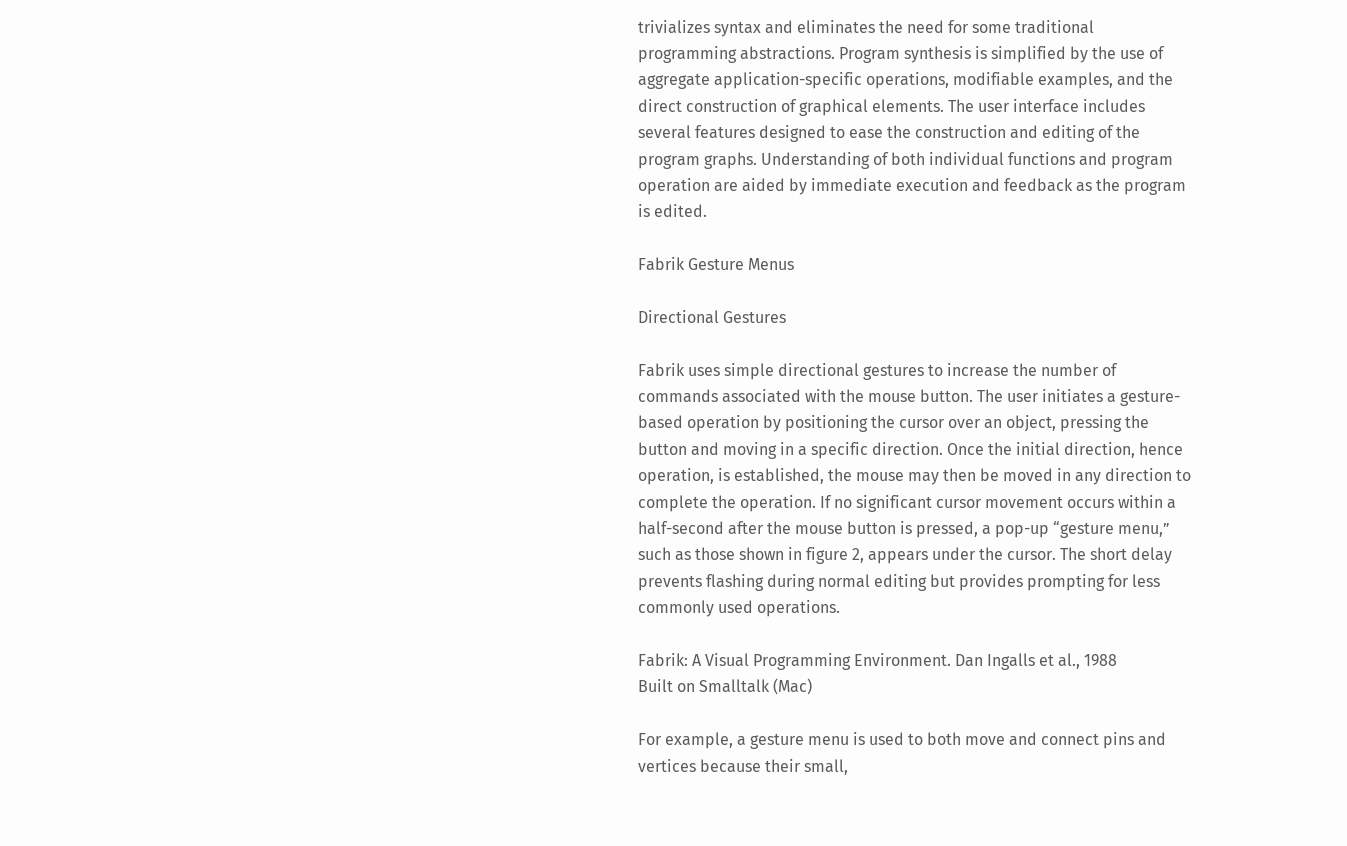trivializes syntax and eliminates the need for some traditional programming abstractions. Program synthesis is simplified by the use of aggregate application-specific operations, modifiable examples, and the direct construction of graphical elements. The user interface includes several features designed to ease the construction and editing of the program graphs. Understanding of both individual functions and program operation are aided by immediate execution and feedback as the program is edited.

Fabrik Gesture Menus

Directional Gestures

Fabrik uses simple directional gestures to increase the number of commands associated with the mouse button. The user initiates a gesture-based operation by positioning the cursor over an object, pressing the button and moving in a specific direction. Once the initial direction, hence operation, is established, the mouse may then be moved in any direction to complete the operation. If no significant cursor movement occurs within a half-second after the mouse button is pressed, a pop-up “gesture menu,” such as those shown in figure 2, appears under the cursor. The short delay prevents flashing during normal editing but provides prompting for less commonly used operations.

Fabrik: A Visual Programming Environment. Dan Ingalls et al., 1988
Built on Smalltalk (Mac)

For example, a gesture menu is used to both move and connect pins and vertices because their small,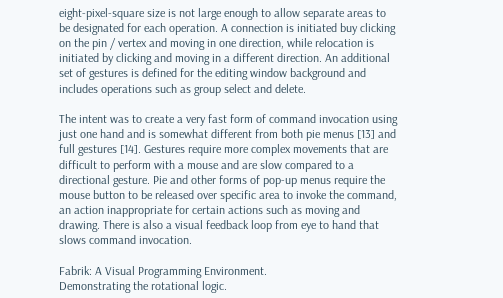eight-pixel-square size is not large enough to allow separate areas to be designated for each operation. A connection is initiated buy clicking on the pin / vertex and moving in one direction, while relocation is initiated by clicking and moving in a different direction. An additional set of gestures is defined for the editing window background and includes operations such as group select and delete.

The intent was to create a very fast form of command invocation using just one hand and is somewhat different from both pie menus [13] and full gestures [14]. Gestures require more complex movements that are difficult to perform with a mouse and are slow compared to a directional gesture. Pie and other forms of pop-up menus require the mouse button to be released over specific area to invoke the command, an action inappropriate for certain actions such as moving and drawing. There is also a visual feedback loop from eye to hand that slows command invocation.

Fabrik: A Visual Programming Environment.
Demonstrating the rotational logic.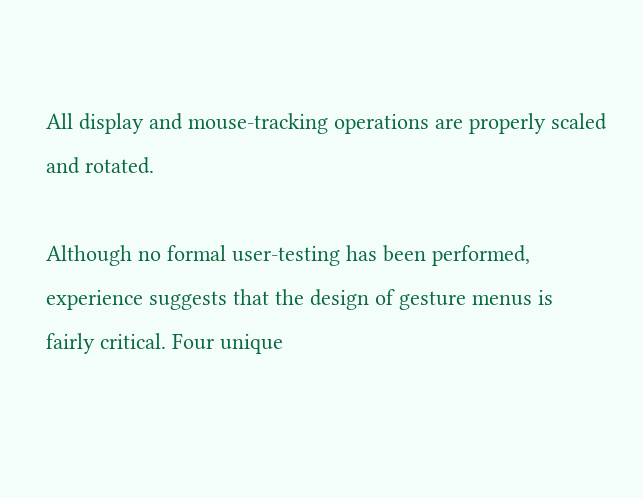All display and mouse-tracking operations are properly scaled and rotated.

Although no formal user-testing has been performed, experience suggests that the design of gesture menus is fairly critical. Four unique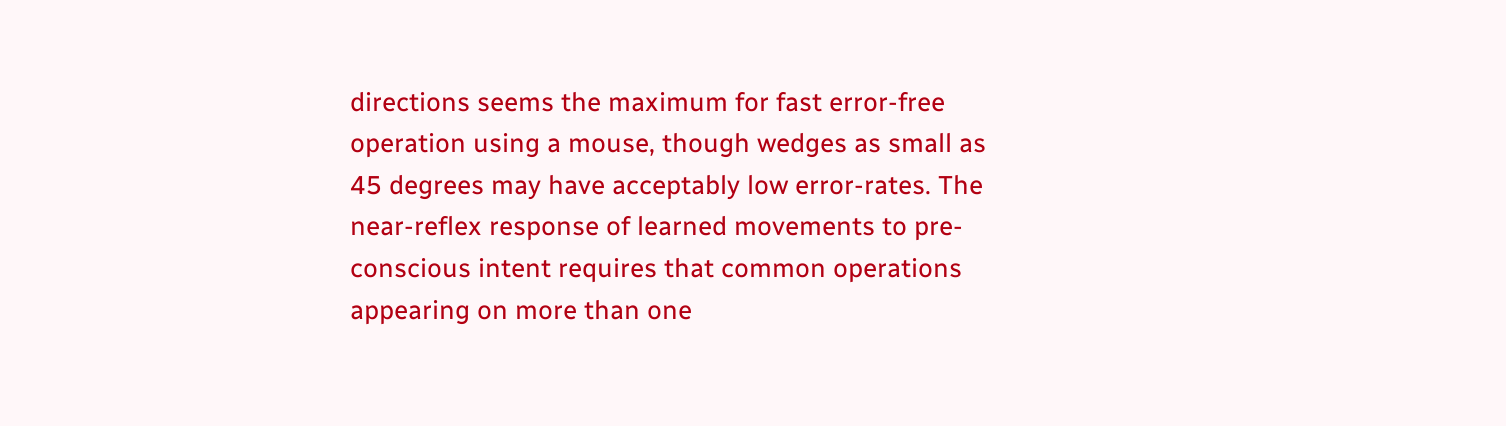directions seems the maximum for fast error-free operation using a mouse, though wedges as small as 45 degrees may have acceptably low error-rates. The near-reflex response of learned movements to pre-conscious intent requires that common operations appearing on more than one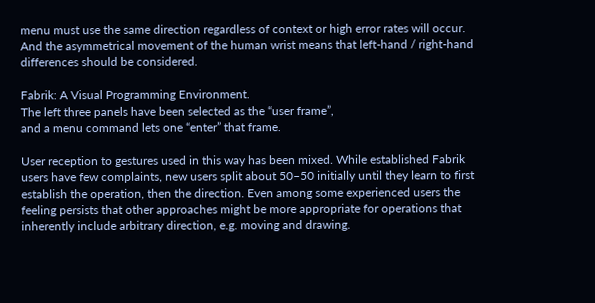menu must use the same direction regardless of context or high error rates will occur. And the asymmetrical movement of the human wrist means that left-hand / right-hand differences should be considered.

Fabrik: A Visual Programming Environment.
The left three panels have been selected as the “user frame”,
and a menu command lets one “enter” that frame.

User reception to gestures used in this way has been mixed. While established Fabrik users have few complaints, new users split about 50–50 initially until they learn to first establish the operation, then the direction. Even among some experienced users the feeling persists that other approaches might be more appropriate for operations that inherently include arbitrary direction, e.g. moving and drawing.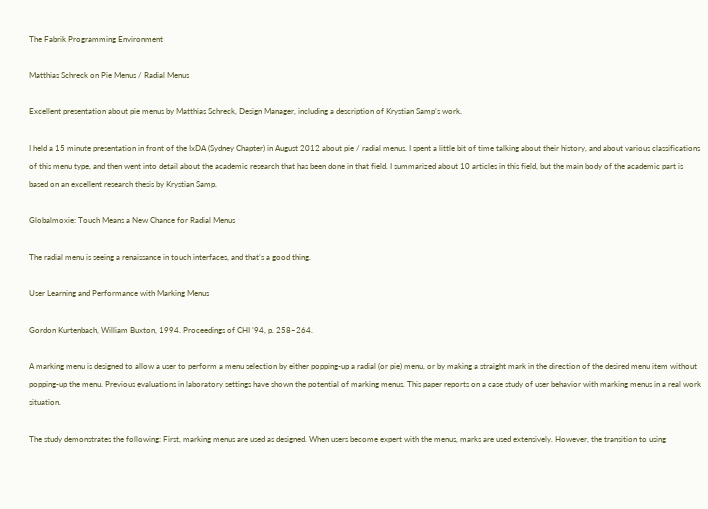The Fabrik Programming Environment

Matthias Schreck on Pie Menus / Radial Menus

Excellent presentation about pie menus by Matthias Schreck, Design Manager, including a description of Krystian Samp’s work.

I held a 15 minute presentation in front of the IxDA (Sydney Chapter) in August 2012 about pie / radial menus. I spent a little bit of time talking about their history, and about various classifications of this menu type, and then went into detail about the academic research that has been done in that field. I summarized about 10 articles in this field, but the main body of the academic part is based on an excellent research thesis by Krystian Samp.

Globalmoxie: Touch Means a New Chance for Radial Menus

The radial menu is seeing a renaissance in touch interfaces, and that’s a good thing.

User Learning and Performance with Marking Menus

Gordon Kurtenbach, William Buxton, 1994. Proceedings of CHI ’94, p. 258–264.

A marking menu is designed to allow a user to perform a menu selection by either popping-up a radial (or pie) menu, or by making a straight mark in the direction of the desired menu item without popping-up the menu. Previous evaluations in laboratory settings have shown the potential of marking menus. This paper reports on a case study of user behavior with marking menus in a real work situation.

The study demonstrates the following: First, marking menus are used as designed. When users become expert with the menus, marks are used extensively. However, the transition to using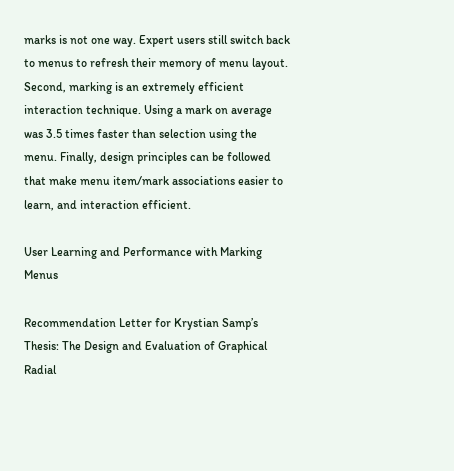marks is not one way. Expert users still switch back to menus to refresh their memory of menu layout. Second, marking is an extremely efficient interaction technique. Using a mark on average was 3.5 times faster than selection using the menu. Finally, design principles can be followed that make menu item/mark associations easier to learn, and interaction efficient.

User Learning and Performance with Marking Menus

Recommendation Letter for Krystian Samp’s Thesis: The Design and Evaluation of Graphical Radial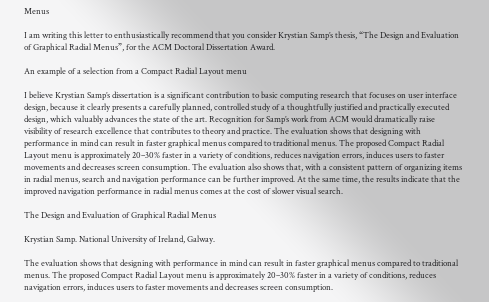Menus

I am writing this letter to enthusiastically recommend that you consider Krystian Samp’s thesis, “The Design and Evaluation of Graphical Radial Menus”, for the ACM Doctoral Dissertation Award.

An example of a selection from a Compact Radial Layout menu

I believe Krystian Samp’s dissertation is a significant contribution to basic computing research that focuses on user interface design, because it clearly presents a carefully planned, controlled study of a thoughtfully justified and practically executed design, which valuably advances the state of the art. Recognition for Samp’s work from ACM would dramatically raise visibility of research excellence that contributes to theory and practice. The evaluation shows that designing with performance in mind can result in faster graphical menus compared to traditional menus. The proposed Compact Radial Layout menu is approximately 20–30% faster in a variety of conditions, reduces navigation errors, induces users to faster movements and decreases screen consumption. The evaluation also shows that, with a consistent pattern of organizing items in radial menus, search and navigation performance can be further improved. At the same time, the results indicate that the improved navigation performance in radial menus comes at the cost of slower visual search.

The Design and Evaluation of Graphical Radial Menus

Krystian Samp. National University of Ireland, Galway.

The evaluation shows that designing with performance in mind can result in faster graphical menus compared to traditional menus. The proposed Compact Radial Layout menu is approximately 20–30% faster in a variety of conditions, reduces navigation errors, induces users to faster movements and decreases screen consumption.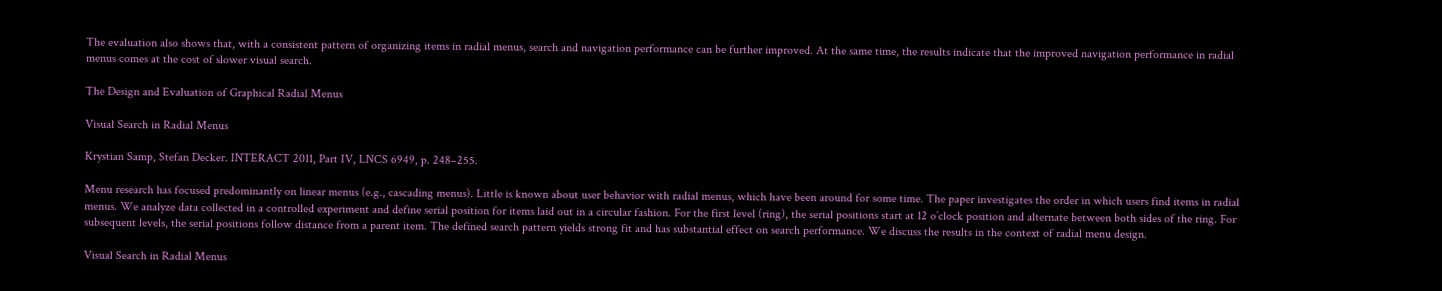The evaluation also shows that, with a consistent pattern of organizing items in radial menus, search and navigation performance can be further improved. At the same time, the results indicate that the improved navigation performance in radial menus comes at the cost of slower visual search.

The Design and Evaluation of Graphical Radial Menus

Visual Search in Radial Menus

Krystian Samp, Stefan Decker. INTERACT 2011, Part IV, LNCS 6949, p. 248–255.

Menu research has focused predominantly on linear menus (e.g., cascading menus). Little is known about user behavior with radial menus, which have been around for some time. The paper investigates the order in which users find items in radial menus. We analyze data collected in a controlled experiment and define serial position for items laid out in a circular fashion. For the first level (ring), the serial positions start at 12 o’clock position and alternate between both sides of the ring. For subsequent levels, the serial positions follow distance from a parent item. The defined search pattern yields strong fit and has substantial effect on search performance. We discuss the results in the context of radial menu design.

Visual Search in Radial Menus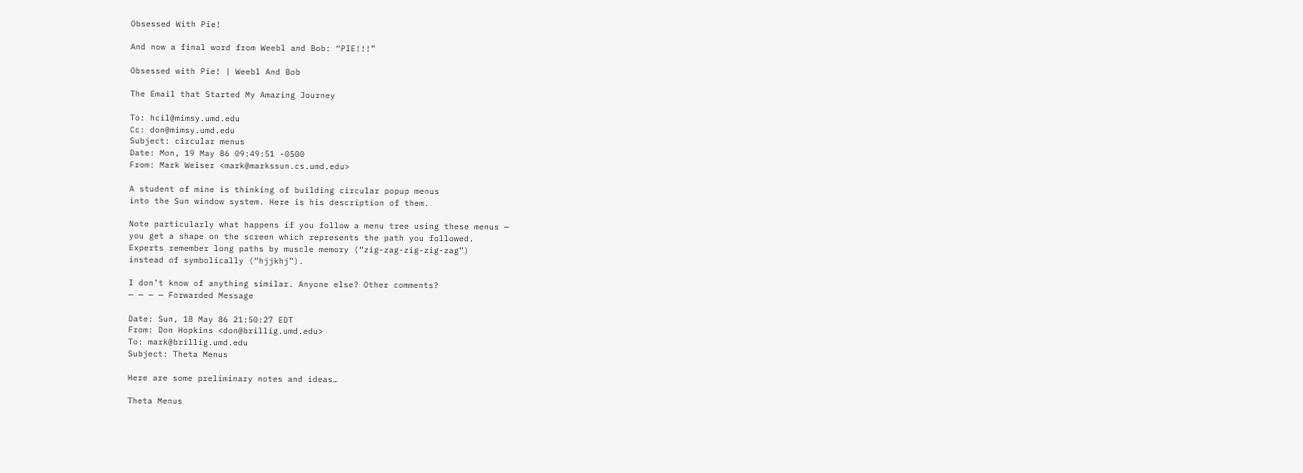Obsessed With Pie!

And now a final word from Weebl and Bob: “PIE!!!”

Obsessed with Pie! | Weebl And Bob

The Email that Started My Amazing Journey

To: hcil@mimsy.umd.edu
Cc: don@mimsy.umd.edu
Subject: circular menus
Date: Mon, 19 May 86 09:49:51 -0500
From: Mark Weiser <mark@markssun.cs.umd.edu>

A student of mine is thinking of building circular popup menus
into the Sun window system. Here is his description of them.

Note particularly what happens if you follow a menu tree using these menus —
you get a shape on the screen which represents the path you followed.
Experts remember long paths by muscle memory (“zig-zag-zig-zig-zag”)
instead of symbolically (“hjjkhj”).

I don’t know of anything similar. Anyone else? Other comments?
— — — — Forwarded Message

Date: Sun, 18 May 86 21:50:27 EDT
From: Don Hopkins <don@brillig.umd.edu>
To: mark@brillig.umd.edu
Subject: Theta Menus

Here are some preliminary notes and ideas…

Theta Menus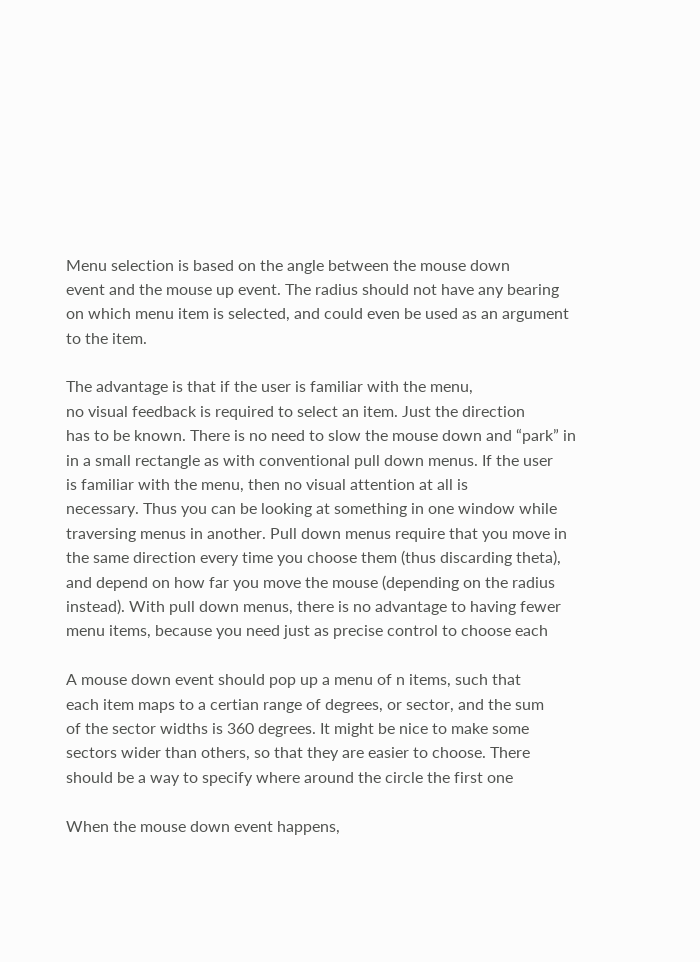Menu selection is based on the angle between the mouse down
event and the mouse up event. The radius should not have any bearing
on which menu item is selected, and could even be used as an argument
to the item.

The advantage is that if the user is familiar with the menu,
no visual feedback is required to select an item. Just the direction
has to be known. There is no need to slow the mouse down and “park” in
in a small rectangle as with conventional pull down menus. If the user
is familiar with the menu, then no visual attention at all is
necessary. Thus you can be looking at something in one window while
traversing menus in another. Pull down menus require that you move in
the same direction every time you choose them (thus discarding theta),
and depend on how far you move the mouse (depending on the radius
instead). With pull down menus, there is no advantage to having fewer
menu items, because you need just as precise control to choose each

A mouse down event should pop up a menu of n items, such that
each item maps to a certian range of degrees, or sector, and the sum
of the sector widths is 360 degrees. It might be nice to make some
sectors wider than others, so that they are easier to choose. There
should be a way to specify where around the circle the first one

When the mouse down event happens,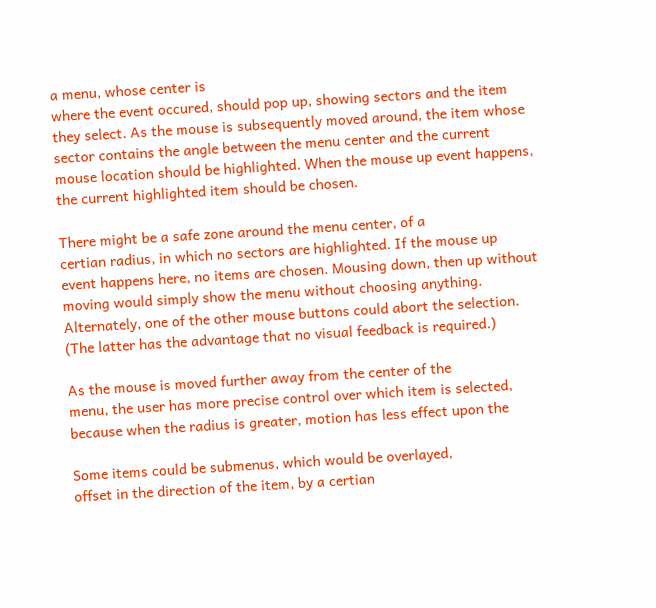a menu, whose center is
where the event occured, should pop up, showing sectors and the item
they select. As the mouse is subsequently moved around, the item whose
sector contains the angle between the menu center and the current
mouse location should be highlighted. When the mouse up event happens,
the current highlighted item should be chosen.

There might be a safe zone around the menu center, of a
certian radius, in which no sectors are highlighted. If the mouse up
event happens here, no items are chosen. Mousing down, then up without
moving would simply show the menu without choosing anything.
Alternately, one of the other mouse buttons could abort the selection.
(The latter has the advantage that no visual feedback is required.)

As the mouse is moved further away from the center of the
menu, the user has more precise control over which item is selected,
because when the radius is greater, motion has less effect upon the

Some items could be submenus, which would be overlayed,
offset in the direction of the item, by a certian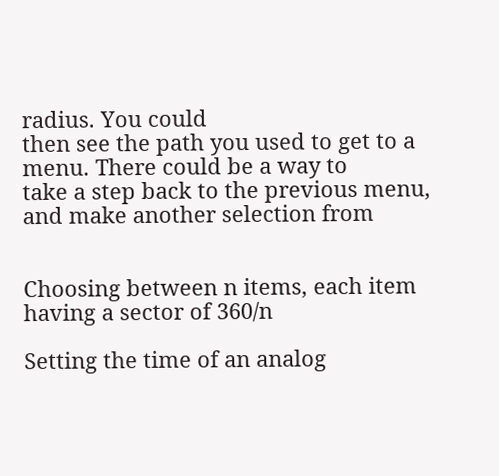radius. You could
then see the path you used to get to a menu. There could be a way to
take a step back to the previous menu, and make another selection from


Choosing between n items, each item having a sector of 360/n

Setting the time of an analog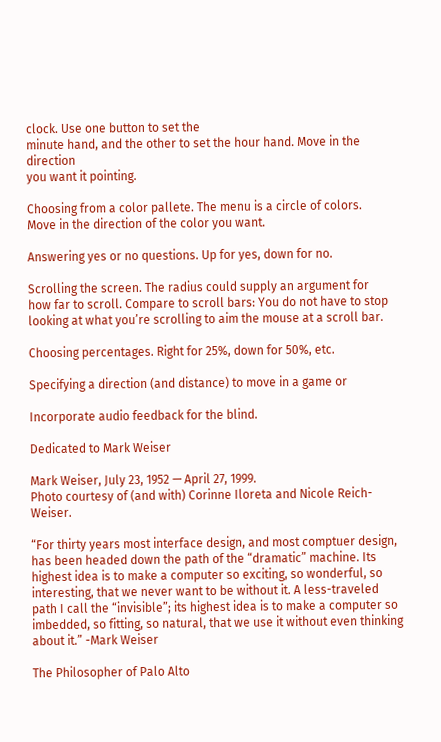clock. Use one button to set the
minute hand, and the other to set the hour hand. Move in the direction
you want it pointing.

Choosing from a color pallete. The menu is a circle of colors.
Move in the direction of the color you want.

Answering yes or no questions. Up for yes, down for no.

Scrolling the screen. The radius could supply an argument for
how far to scroll. Compare to scroll bars: You do not have to stop
looking at what you’re scrolling to aim the mouse at a scroll bar.

Choosing percentages. Right for 25%, down for 50%, etc.

Specifying a direction (and distance) to move in a game or

Incorporate audio feedback for the blind.

Dedicated to Mark Weiser

Mark Weiser, July 23, 1952 — April 27, 1999.
Photo courtesy of (and with) Corinne Iloreta and Nicole Reich-Weiser.

“For thirty years most interface design, and most comptuer design, has been headed down the path of the “dramatic” machine. Its highest idea is to make a computer so exciting, so wonderful, so interesting, that we never want to be without it. A less-traveled path I call the “invisible”; its highest idea is to make a computer so imbedded, so fitting, so natural, that we use it without even thinking about it.” -Mark Weiser

The Philosopher of Palo Alto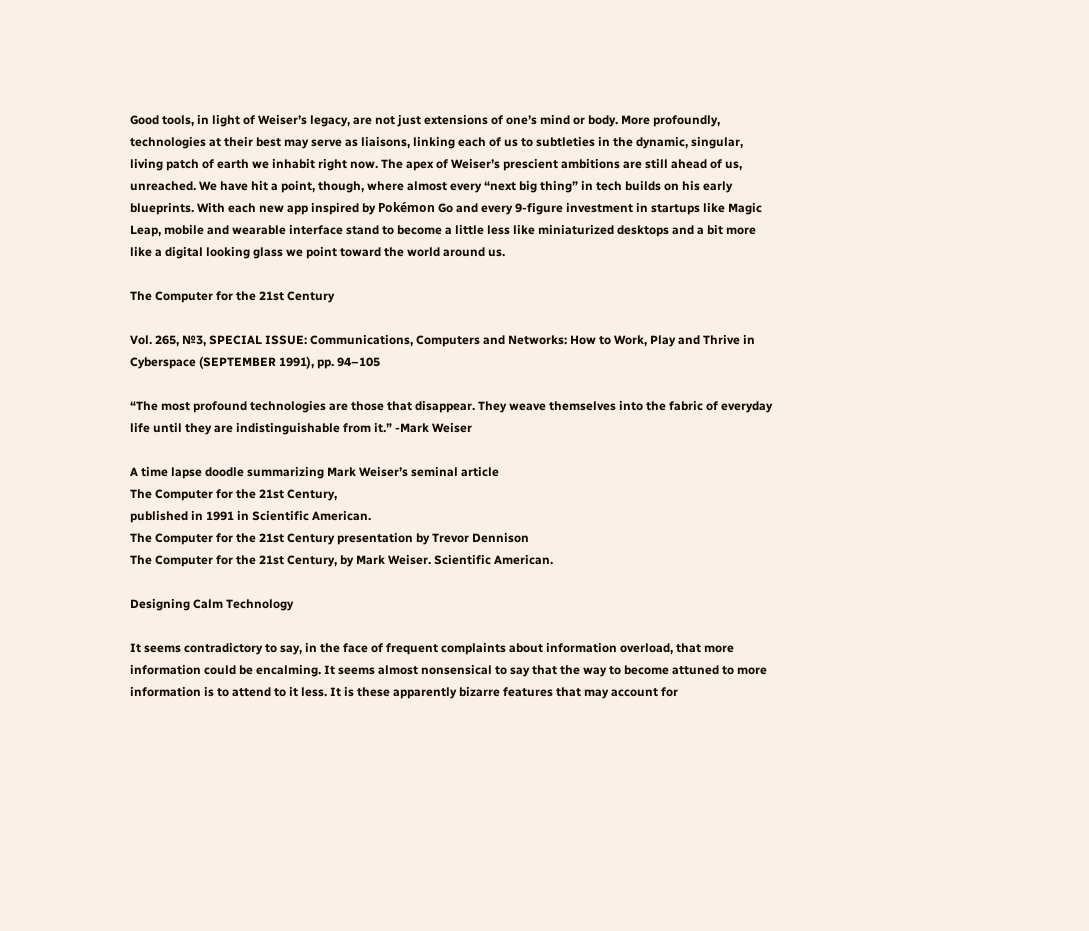Good tools, in light of Weiser’s legacy, are not just extensions of one’s mind or body. More profoundly, technologies at their best may serve as liaisons, linking each of us to subtleties in the dynamic, singular, living patch of earth we inhabit right now. The apex of Weiser’s prescient ambitions are still ahead of us, unreached. We have hit a point, though, where almost every “next big thing” in tech builds on his early blueprints. With each new app inspired by Pokémon Go and every 9-figure investment in startups like Magic Leap, mobile and wearable interface stand to become a little less like miniaturized desktops and a bit more like a digital looking glass we point toward the world around us.

The Computer for the 21st Century

Vol. 265, №3, SPECIAL ISSUE: Communications, Computers and Networks: How to Work, Play and Thrive in Cyberspace (SEPTEMBER 1991), pp. 94–105

“The most profound technologies are those that disappear. They weave themselves into the fabric of everyday life until they are indistinguishable from it.” -Mark Weiser

A time lapse doodle summarizing Mark Weiser’s seminal article
The Computer for the 21st Century,
published in 1991 in Scientific American.
The Computer for the 21st Century presentation by Trevor Dennison
The Computer for the 21st Century, by Mark Weiser. Scientific American.

Designing Calm Technology

It seems contradictory to say, in the face of frequent complaints about information overload, that more information could be encalming. It seems almost nonsensical to say that the way to become attuned to more information is to attend to it less. It is these apparently bizarre features that may account for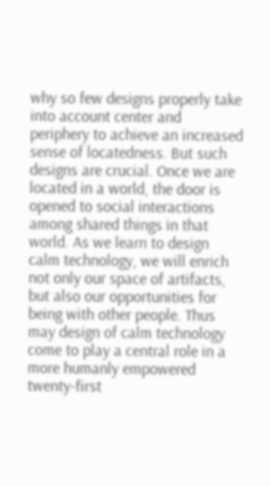why so few designs properly take into account center and periphery to achieve an increased sense of locatedness. But such designs are crucial. Once we are located in a world, the door is opened to social interactions among shared things in that world. As we learn to design calm technology, we will enrich not only our space of artifacts, but also our opportunities for being with other people. Thus may design of calm technology come to play a central role in a more humanly empowered twenty-first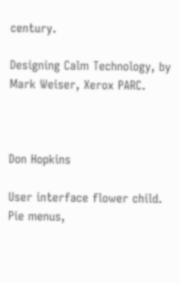century.

Designing Calm Technology, by Mark Weiser, Xerox PARC.



Don Hopkins

User interface flower child. Pie menus,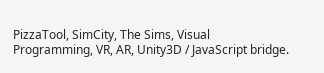PizzaTool, SimCity, The Sims, Visual Programming, VR, AR, Unity3D / JavaScript bridge.